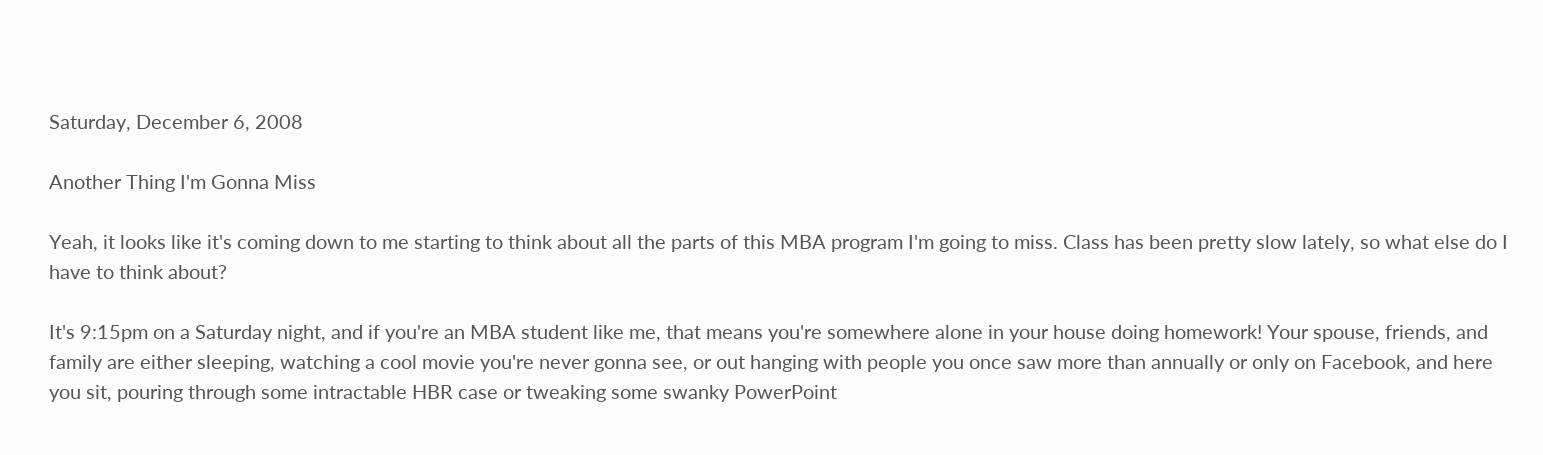Saturday, December 6, 2008

Another Thing I'm Gonna Miss

Yeah, it looks like it's coming down to me starting to think about all the parts of this MBA program I'm going to miss. Class has been pretty slow lately, so what else do I have to think about?

It's 9:15pm on a Saturday night, and if you're an MBA student like me, that means you're somewhere alone in your house doing homework! Your spouse, friends, and family are either sleeping, watching a cool movie you're never gonna see, or out hanging with people you once saw more than annually or only on Facebook, and here you sit, pouring through some intractable HBR case or tweaking some swanky PowerPoint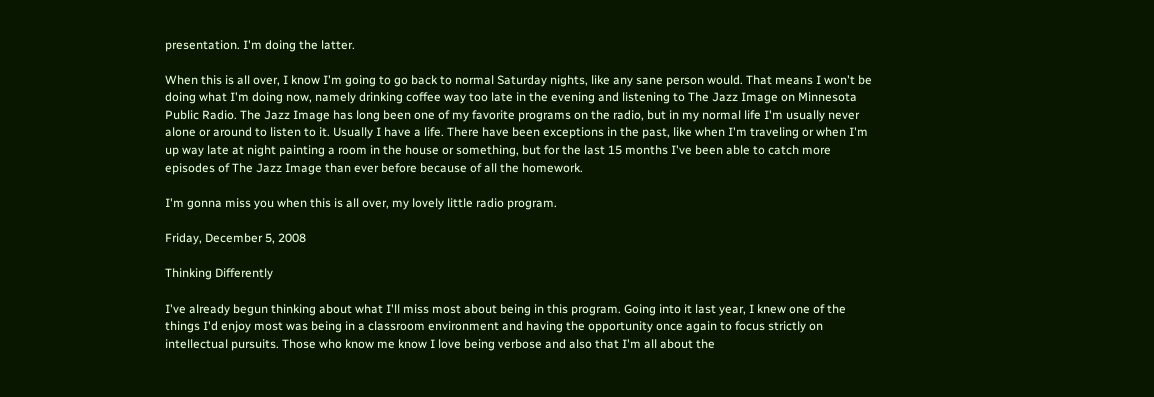presentation. I'm doing the latter.

When this is all over, I know I'm going to go back to normal Saturday nights, like any sane person would. That means I won't be doing what I'm doing now, namely drinking coffee way too late in the evening and listening to The Jazz Image on Minnesota Public Radio. The Jazz Image has long been one of my favorite programs on the radio, but in my normal life I'm usually never alone or around to listen to it. Usually I have a life. There have been exceptions in the past, like when I'm traveling or when I'm up way late at night painting a room in the house or something, but for the last 15 months I've been able to catch more episodes of The Jazz Image than ever before because of all the homework.

I'm gonna miss you when this is all over, my lovely little radio program.

Friday, December 5, 2008

Thinking Differently

I've already begun thinking about what I'll miss most about being in this program. Going into it last year, I knew one of the things I'd enjoy most was being in a classroom environment and having the opportunity once again to focus strictly on intellectual pursuits. Those who know me know I love being verbose and also that I'm all about the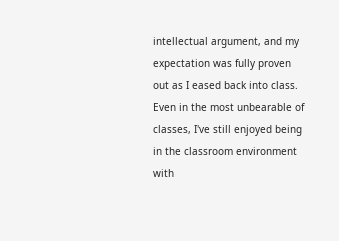intellectual argument, and my expectation was fully proven out as I eased back into class. Even in the most unbearable of classes, I've still enjoyed being in the classroom environment with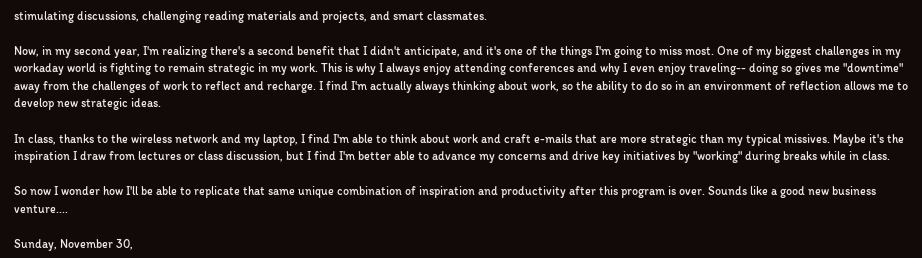stimulating discussions, challenging reading materials and projects, and smart classmates.

Now, in my second year, I'm realizing there's a second benefit that I didn't anticipate, and it's one of the things I'm going to miss most. One of my biggest challenges in my workaday world is fighting to remain strategic in my work. This is why I always enjoy attending conferences and why I even enjoy traveling-- doing so gives me "downtime" away from the challenges of work to reflect and recharge. I find I'm actually always thinking about work, so the ability to do so in an environment of reflection allows me to develop new strategic ideas.

In class, thanks to the wireless network and my laptop, I find I'm able to think about work and craft e-mails that are more strategic than my typical missives. Maybe it's the inspiration I draw from lectures or class discussion, but I find I'm better able to advance my concerns and drive key initiatives by "working" during breaks while in class.

So now I wonder how I'll be able to replicate that same unique combination of inspiration and productivity after this program is over. Sounds like a good new business venture....

Sunday, November 30,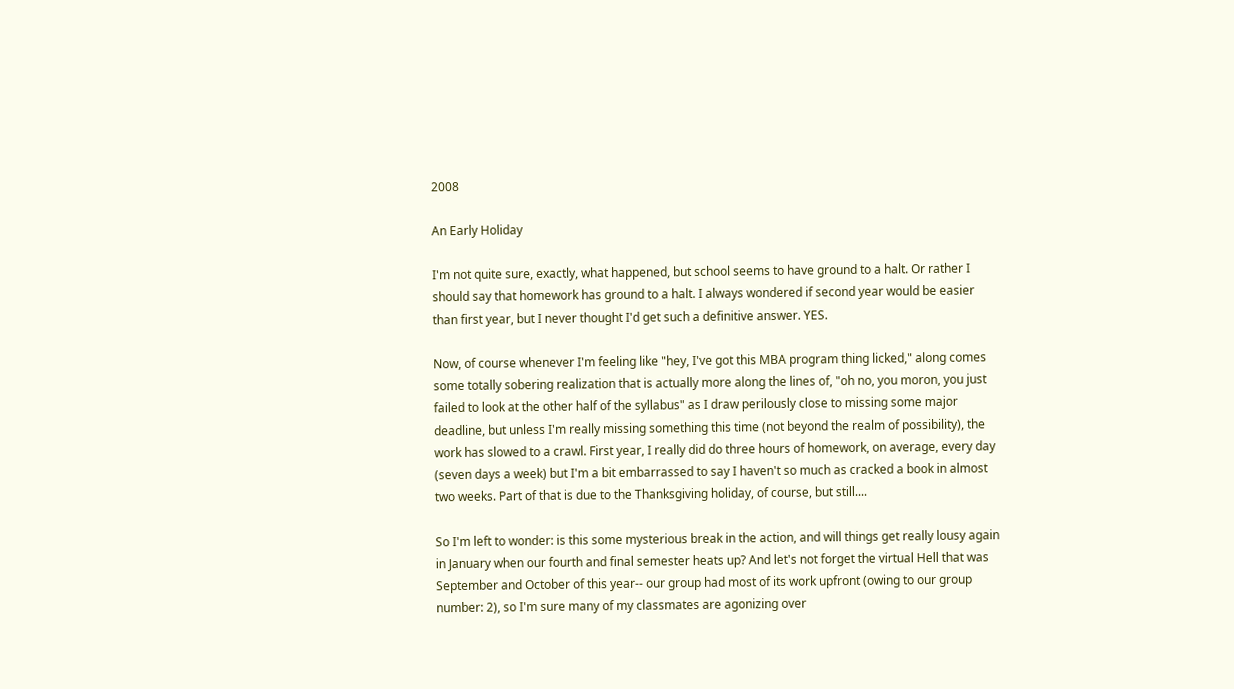2008

An Early Holiday

I'm not quite sure, exactly, what happened, but school seems to have ground to a halt. Or rather I should say that homework has ground to a halt. I always wondered if second year would be easier than first year, but I never thought I'd get such a definitive answer. YES.

Now, of course whenever I'm feeling like "hey, I've got this MBA program thing licked," along comes some totally sobering realization that is actually more along the lines of, "oh no, you moron, you just failed to look at the other half of the syllabus" as I draw perilously close to missing some major deadline, but unless I'm really missing something this time (not beyond the realm of possibility), the work has slowed to a crawl. First year, I really did do three hours of homework, on average, every day (seven days a week) but I'm a bit embarrassed to say I haven't so much as cracked a book in almost two weeks. Part of that is due to the Thanksgiving holiday, of course, but still....

So I'm left to wonder: is this some mysterious break in the action, and will things get really lousy again in January when our fourth and final semester heats up? And let's not forget the virtual Hell that was September and October of this year-- our group had most of its work upfront (owing to our group number: 2), so I'm sure many of my classmates are agonizing over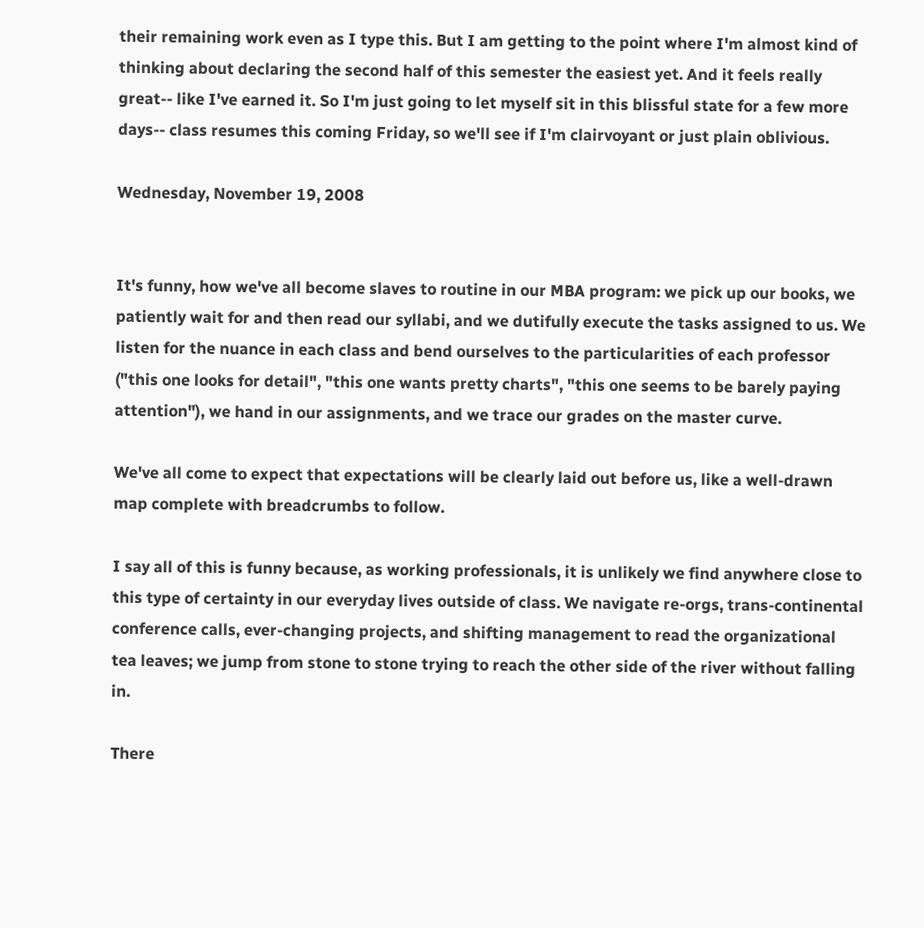their remaining work even as I type this. But I am getting to the point where I'm almost kind of thinking about declaring the second half of this semester the easiest yet. And it feels really great-- like I've earned it. So I'm just going to let myself sit in this blissful state for a few more days-- class resumes this coming Friday, so we'll see if I'm clairvoyant or just plain oblivious.

Wednesday, November 19, 2008


It's funny, how we've all become slaves to routine in our MBA program: we pick up our books, we patiently wait for and then read our syllabi, and we dutifully execute the tasks assigned to us. We listen for the nuance in each class and bend ourselves to the particularities of each professor ("this one looks for detail", "this one wants pretty charts", "this one seems to be barely paying attention"), we hand in our assignments, and we trace our grades on the master curve.

We've all come to expect that expectations will be clearly laid out before us, like a well-drawn map complete with breadcrumbs to follow.

I say all of this is funny because, as working professionals, it is unlikely we find anywhere close to this type of certainty in our everyday lives outside of class. We navigate re-orgs, trans-continental conference calls, ever-changing projects, and shifting management to read the organizational tea leaves; we jump from stone to stone trying to reach the other side of the river without falling in.

There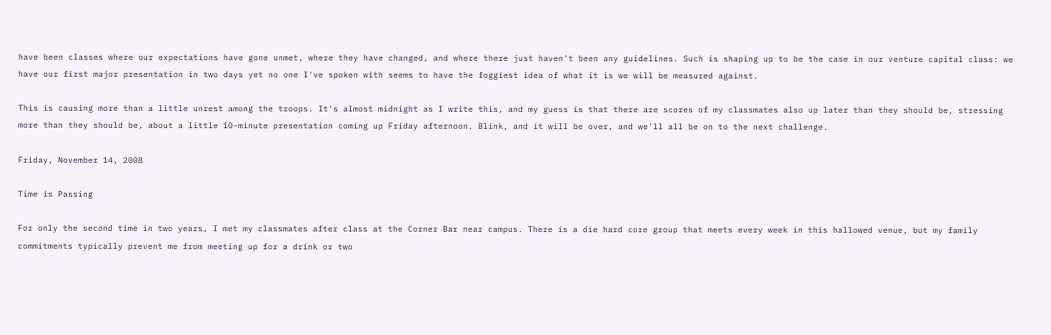have been classes where our expectations have gone unmet, where they have changed, and where there just haven't been any guidelines. Such is shaping up to be the case in our venture capital class: we have our first major presentation in two days yet no one I've spoken with seems to have the foggiest idea of what it is we will be measured against.

This is causing more than a little unrest among the troops. It's almost midnight as I write this, and my guess is that there are scores of my classmates also up later than they should be, stressing more than they should be, about a little 10-minute presentation coming up Friday afternoon. Blink, and it will be over, and we'll all be on to the next challenge.

Friday, November 14, 2008

Time is Passing

For only the second time in two years, I met my classmates after class at the Corner Bar near campus. There is a die hard core group that meets every week in this hallowed venue, but my family commitments typically prevent me from meeting up for a drink or two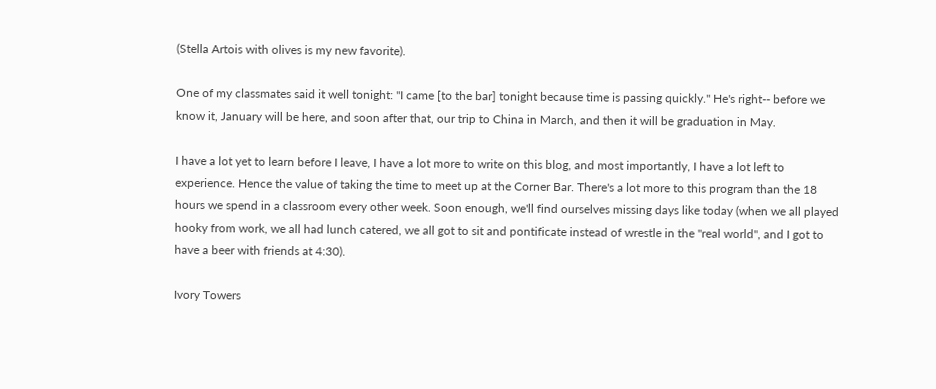(Stella Artois with olives is my new favorite).

One of my classmates said it well tonight: "I came [to the bar] tonight because time is passing quickly." He's right-- before we know it, January will be here, and soon after that, our trip to China in March, and then it will be graduation in May.

I have a lot yet to learn before I leave, I have a lot more to write on this blog, and most importantly, I have a lot left to experience. Hence the value of taking the time to meet up at the Corner Bar. There's a lot more to this program than the 18 hours we spend in a classroom every other week. Soon enough, we'll find ourselves missing days like today (when we all played hooky from work, we all had lunch catered, we all got to sit and pontificate instead of wrestle in the "real world", and I got to have a beer with friends at 4:30).

Ivory Towers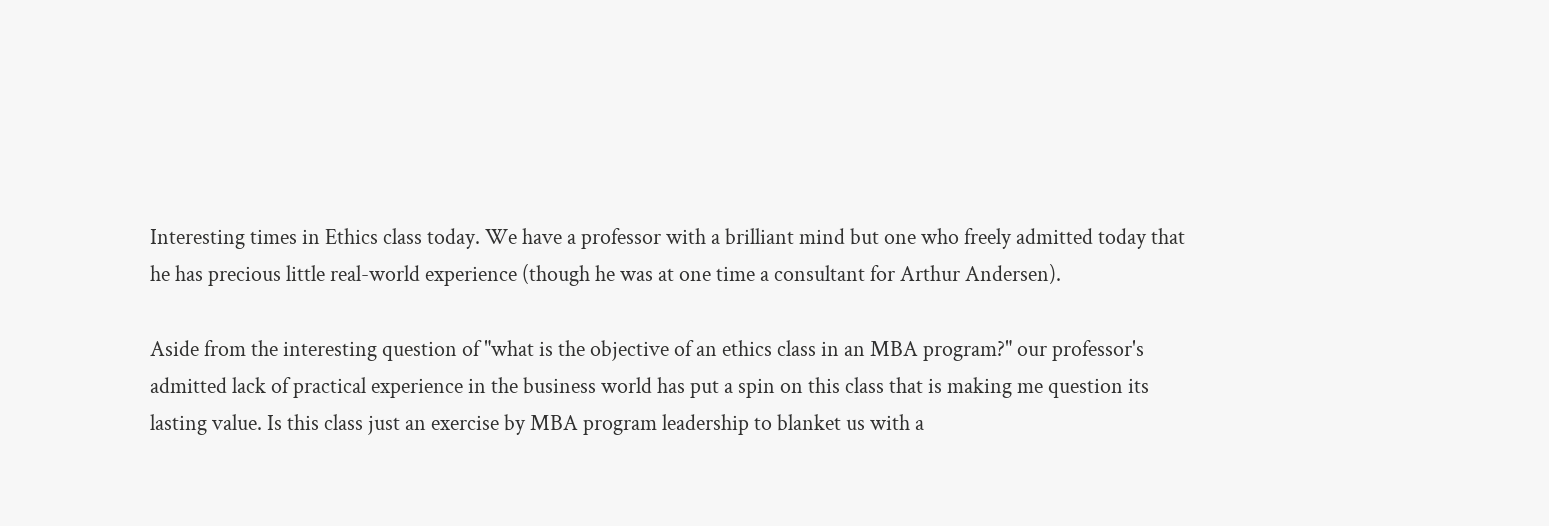Interesting times in Ethics class today. We have a professor with a brilliant mind but one who freely admitted today that he has precious little real-world experience (though he was at one time a consultant for Arthur Andersen).

Aside from the interesting question of "what is the objective of an ethics class in an MBA program?" our professor's admitted lack of practical experience in the business world has put a spin on this class that is making me question its lasting value. Is this class just an exercise by MBA program leadership to blanket us with a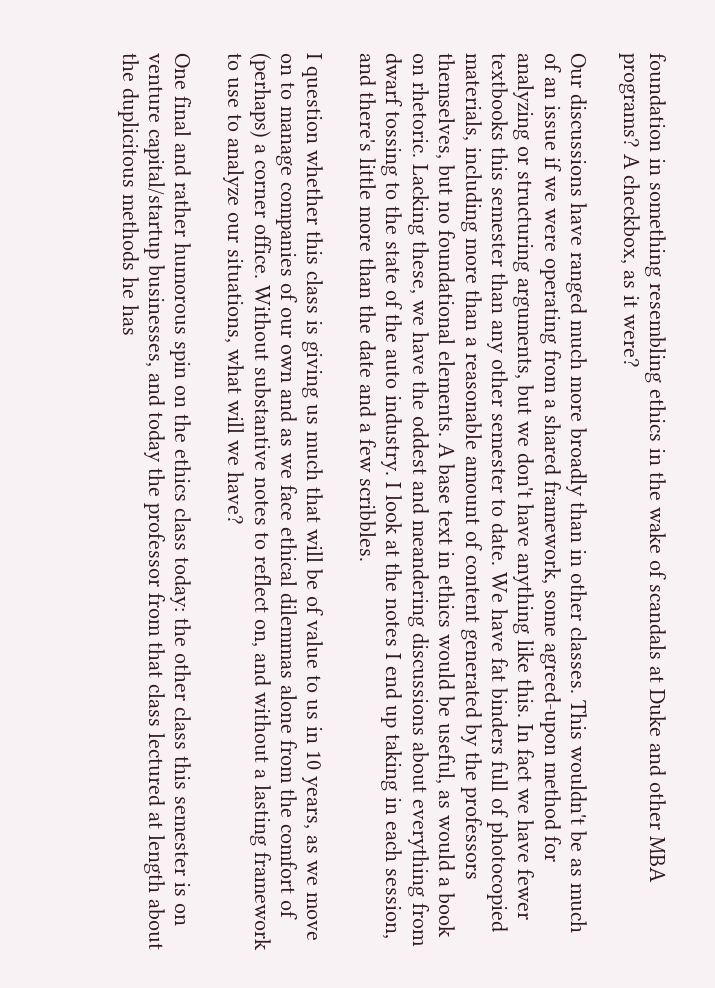foundation in something resembling ethics in the wake of scandals at Duke and other MBA programs? A checkbox, as it were?

Our discussions have ranged much more broadly than in other classes. This wouldn't be as much of an issue if we were operating from a shared framework, some agreed-upon method for analyzing or structuring arguments, but we don't have anything like this. In fact we have fewer textbooks this semester than any other semester to date. We have fat binders full of photocopied materials, including more than a reasonable amount of content generated by the professors themselves, but no foundational elements. A base text in ethics would be useful, as would a book on rhetoric. Lacking these, we have the oddest and meandering discussions about everything from dwarf tossing to the state of the auto industry. I look at the notes I end up taking in each session, and there's little more than the date and a few scribbles.

I question whether this class is giving us much that will be of value to us in 10 years, as we move on to manage companies of our own and as we face ethical dilemmas alone from the comfort of (perhaps) a corner office. Without substantive notes to reflect on, and without a lasting framework to use to analyze our situations, what will we have?

One final and rather humorous spin on the ethics class today: the other class this semester is on venture capital/startup businesses, and today the professor from that class lectured at length about the duplicitous methods he has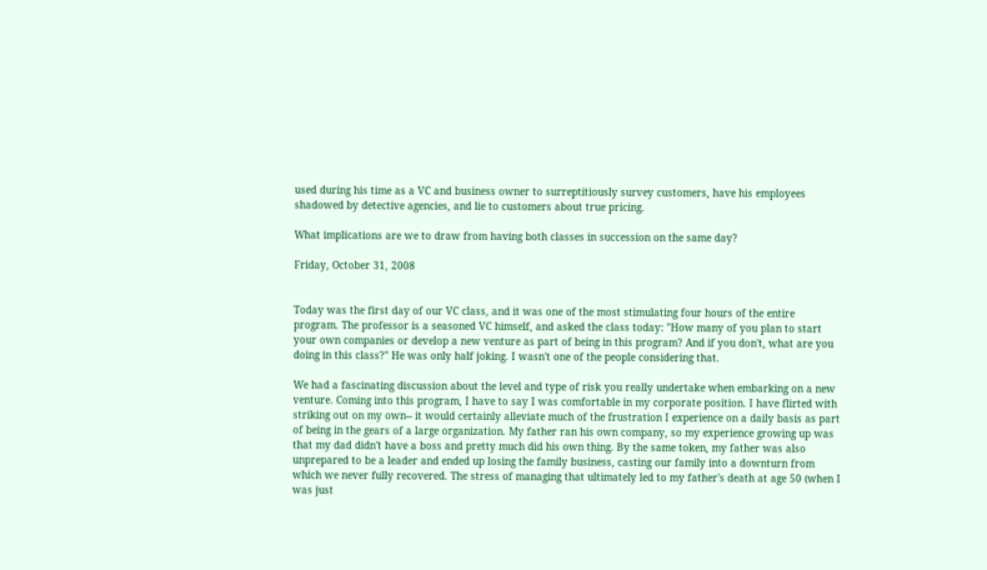used during his time as a VC and business owner to surreptitiously survey customers, have his employees shadowed by detective agencies, and lie to customers about true pricing.

What implications are we to draw from having both classes in succession on the same day?

Friday, October 31, 2008


Today was the first day of our VC class, and it was one of the most stimulating four hours of the entire program. The professor is a seasoned VC himself, and asked the class today: "How many of you plan to start your own companies or develop a new venture as part of being in this program? And if you don't, what are you doing in this class?" He was only half joking. I wasn't one of the people considering that.

We had a fascinating discussion about the level and type of risk you really undertake when embarking on a new venture. Coming into this program, I have to say I was comfortable in my corporate position. I have flirted with striking out on my own-- it would certainly alleviate much of the frustration I experience on a daily basis as part of being in the gears of a large organization. My father ran his own company, so my experience growing up was that my dad didn't have a boss and pretty much did his own thing. By the same token, my father was also unprepared to be a leader and ended up losing the family business, casting our family into a downturn from which we never fully recovered. The stress of managing that ultimately led to my father's death at age 50 (when I was just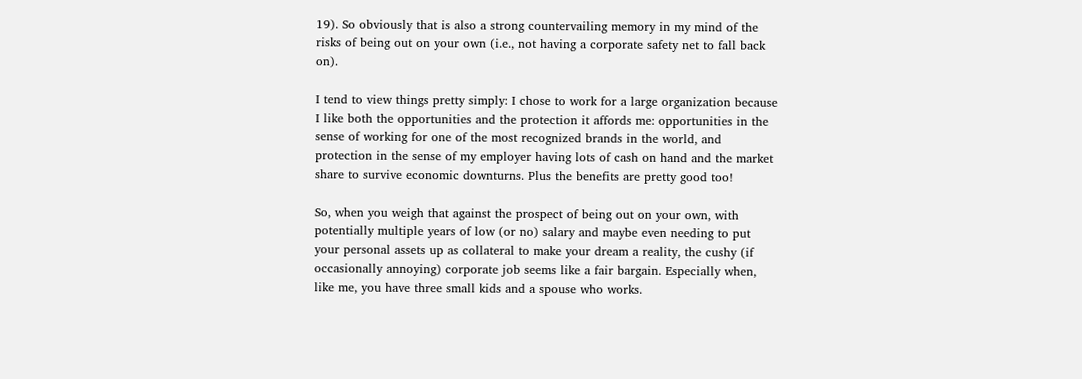19). So obviously that is also a strong countervailing memory in my mind of the risks of being out on your own (i.e., not having a corporate safety net to fall back on).

I tend to view things pretty simply: I chose to work for a large organization because I like both the opportunities and the protection it affords me: opportunities in the sense of working for one of the most recognized brands in the world, and protection in the sense of my employer having lots of cash on hand and the market share to survive economic downturns. Plus the benefits are pretty good too!

So, when you weigh that against the prospect of being out on your own, with potentially multiple years of low (or no) salary and maybe even needing to put your personal assets up as collateral to make your dream a reality, the cushy (if occasionally annoying) corporate job seems like a fair bargain. Especially when, like me, you have three small kids and a spouse who works.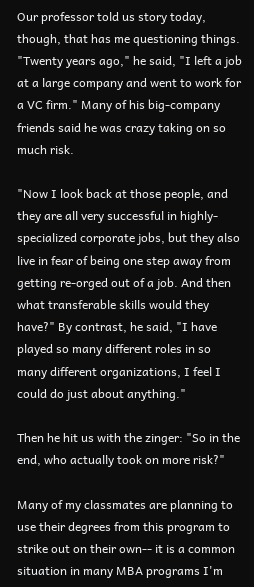Our professor told us story today, though, that has me questioning things. "Twenty years ago," he said, "I left a job at a large company and went to work for a VC firm." Many of his big-company friends said he was crazy taking on so much risk.

"Now I look back at those people, and they are all very successful in highly-specialized corporate jobs, but they also live in fear of being one step away from getting re-orged out of a job. And then what transferable skills would they have?" By contrast, he said, "I have played so many different roles in so many different organizations, I feel I could do just about anything."

Then he hit us with the zinger: "So in the end, who actually took on more risk?"

Many of my classmates are planning to use their degrees from this program to strike out on their own-- it is a common situation in many MBA programs I'm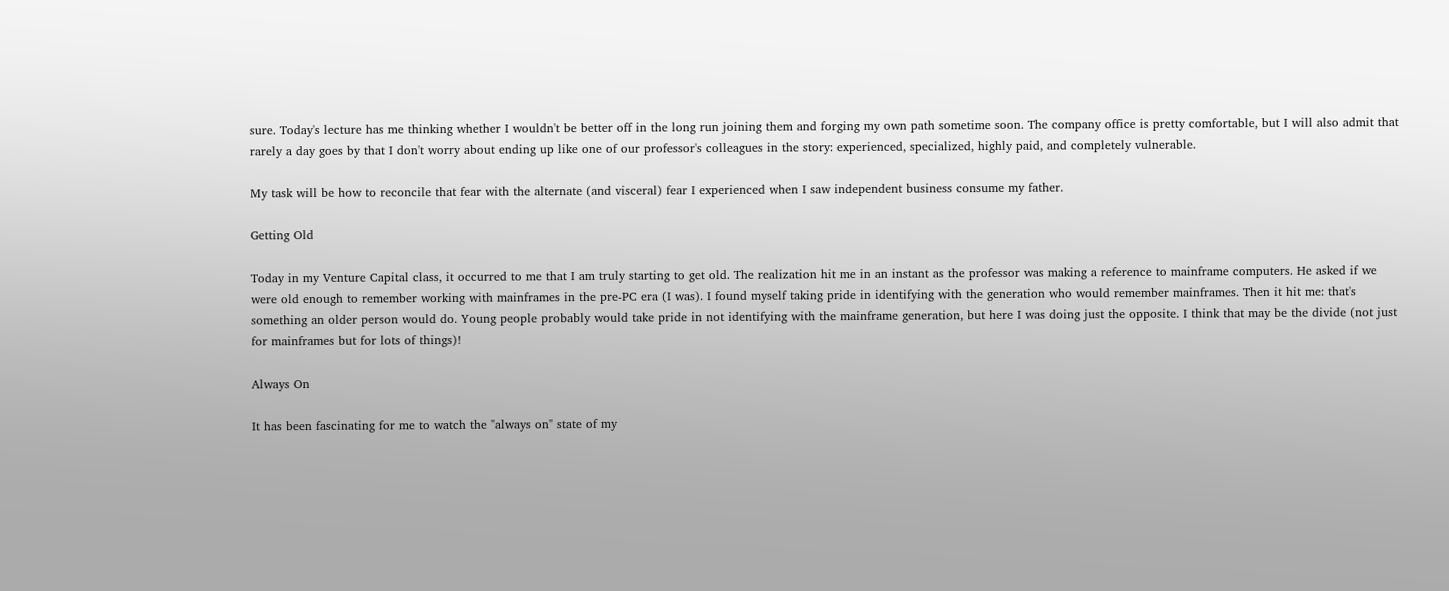sure. Today's lecture has me thinking whether I wouldn't be better off in the long run joining them and forging my own path sometime soon. The company office is pretty comfortable, but I will also admit that rarely a day goes by that I don't worry about ending up like one of our professor's colleagues in the story: experienced, specialized, highly paid, and completely vulnerable.

My task will be how to reconcile that fear with the alternate (and visceral) fear I experienced when I saw independent business consume my father.

Getting Old

Today in my Venture Capital class, it occurred to me that I am truly starting to get old. The realization hit me in an instant as the professor was making a reference to mainframe computers. He asked if we were old enough to remember working with mainframes in the pre-PC era (I was). I found myself taking pride in identifying with the generation who would remember mainframes. Then it hit me: that's something an older person would do. Young people probably would take pride in not identifying with the mainframe generation, but here I was doing just the opposite. I think that may be the divide (not just for mainframes but for lots of things)!

Always On

It has been fascinating for me to watch the "always on" state of my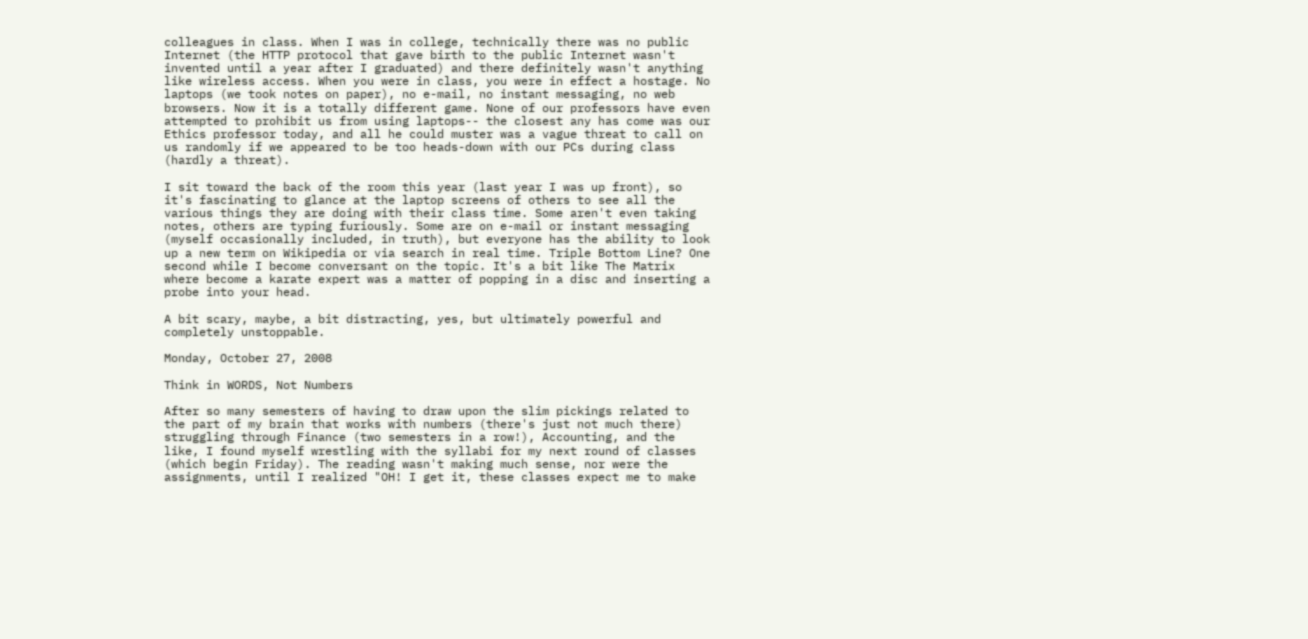colleagues in class. When I was in college, technically there was no public Internet (the HTTP protocol that gave birth to the public Internet wasn't invented until a year after I graduated) and there definitely wasn't anything like wireless access. When you were in class, you were in effect a hostage. No laptops (we took notes on paper), no e-mail, no instant messaging, no web browsers. Now it is a totally different game. None of our professors have even attempted to prohibit us from using laptops-- the closest any has come was our Ethics professor today, and all he could muster was a vague threat to call on us randomly if we appeared to be too heads-down with our PCs during class (hardly a threat).

I sit toward the back of the room this year (last year I was up front), so it's fascinating to glance at the laptop screens of others to see all the various things they are doing with their class time. Some aren't even taking notes, others are typing furiously. Some are on e-mail or instant messaging (myself occasionally included, in truth), but everyone has the ability to look up a new term on Wikipedia or via search in real time. Triple Bottom Line? One second while I become conversant on the topic. It's a bit like The Matrix where become a karate expert was a matter of popping in a disc and inserting a probe into your head.

A bit scary, maybe, a bit distracting, yes, but ultimately powerful and completely unstoppable.

Monday, October 27, 2008

Think in WORDS, Not Numbers

After so many semesters of having to draw upon the slim pickings related to the part of my brain that works with numbers (there's just not much there) struggling through Finance (two semesters in a row!), Accounting, and the like, I found myself wrestling with the syllabi for my next round of classes (which begin Friday). The reading wasn't making much sense, nor were the assignments, until I realized "OH! I get it, these classes expect me to make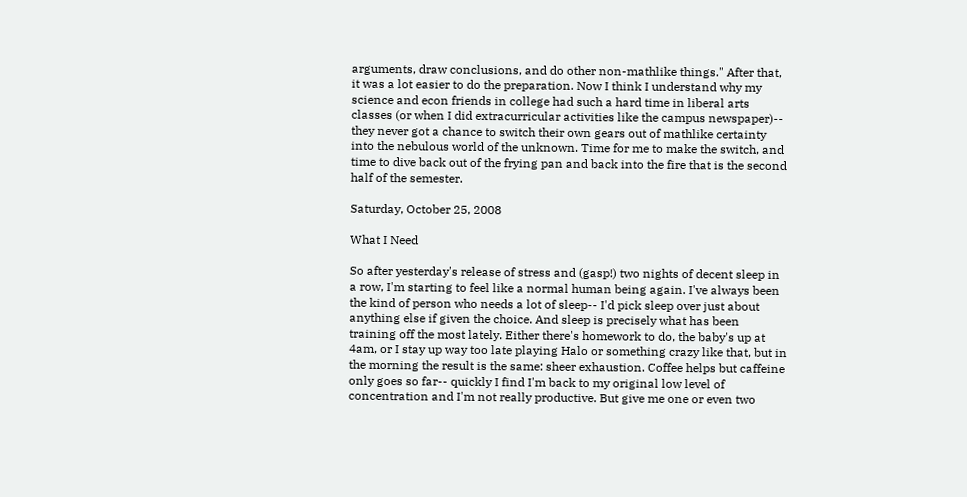arguments, draw conclusions, and do other non-mathlike things." After that, it was a lot easier to do the preparation. Now I think I understand why my science and econ friends in college had such a hard time in liberal arts classes (or when I did extracurricular activities like the campus newspaper)-- they never got a chance to switch their own gears out of mathlike certainty into the nebulous world of the unknown. Time for me to make the switch, and time to dive back out of the frying pan and back into the fire that is the second half of the semester.

Saturday, October 25, 2008

What I Need

So after yesterday's release of stress and (gasp!) two nights of decent sleep in a row, I'm starting to feel like a normal human being again. I've always been the kind of person who needs a lot of sleep-- I'd pick sleep over just about anything else if given the choice. And sleep is precisely what has been training off the most lately. Either there's homework to do, the baby's up at 4am, or I stay up way too late playing Halo or something crazy like that, but in the morning the result is the same: sheer exhaustion. Coffee helps but caffeine only goes so far-- quickly I find I'm back to my original low level of concentration and I'm not really productive. But give me one or even two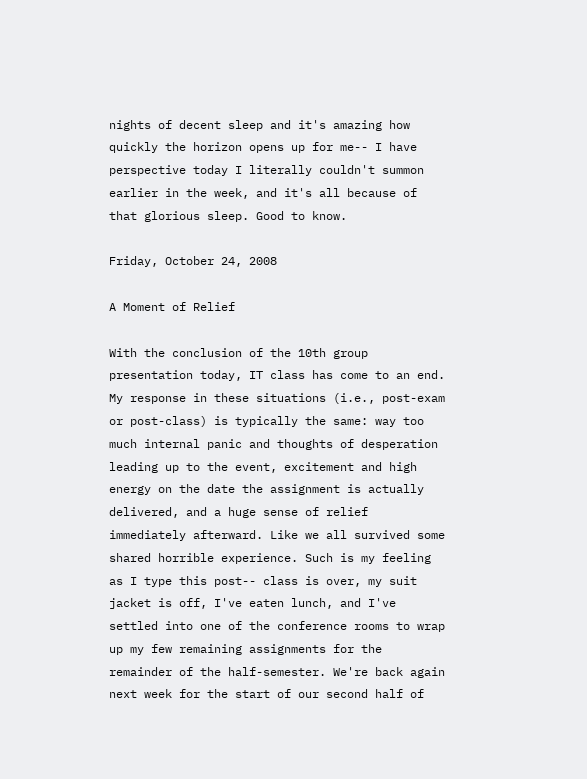nights of decent sleep and it's amazing how quickly the horizon opens up for me-- I have perspective today I literally couldn't summon earlier in the week, and it's all because of that glorious sleep. Good to know.

Friday, October 24, 2008

A Moment of Relief

With the conclusion of the 10th group presentation today, IT class has come to an end. My response in these situations (i.e., post-exam or post-class) is typically the same: way too much internal panic and thoughts of desperation leading up to the event, excitement and high energy on the date the assignment is actually delivered, and a huge sense of relief immediately afterward. Like we all survived some shared horrible experience. Such is my feeling as I type this post-- class is over, my suit jacket is off, I've eaten lunch, and I've settled into one of the conference rooms to wrap up my few remaining assignments for the remainder of the half-semester. We're back again next week for the start of our second half of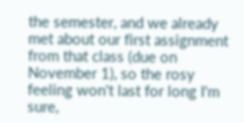the semester, and we already met about our first assignment from that class (due on November 1), so the rosy feeling won't last for long I'm sure,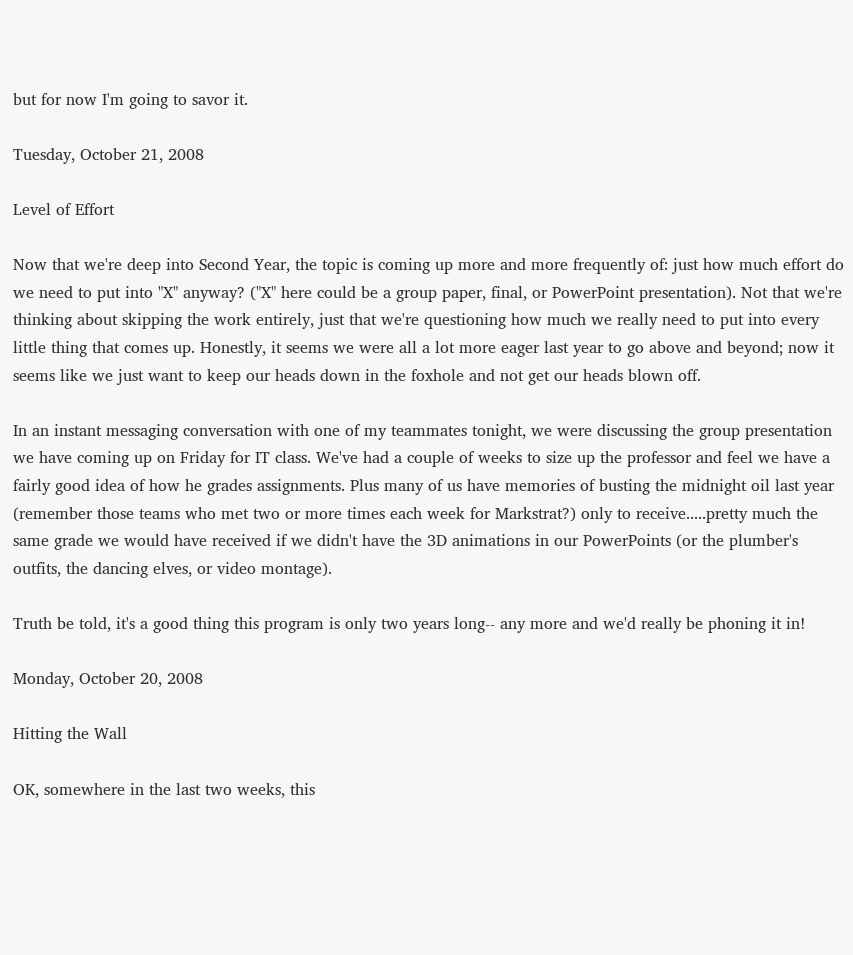but for now I'm going to savor it.

Tuesday, October 21, 2008

Level of Effort

Now that we're deep into Second Year, the topic is coming up more and more frequently of: just how much effort do we need to put into "X" anyway? ("X" here could be a group paper, final, or PowerPoint presentation). Not that we're thinking about skipping the work entirely, just that we're questioning how much we really need to put into every little thing that comes up. Honestly, it seems we were all a lot more eager last year to go above and beyond; now it seems like we just want to keep our heads down in the foxhole and not get our heads blown off.

In an instant messaging conversation with one of my teammates tonight, we were discussing the group presentation we have coming up on Friday for IT class. We've had a couple of weeks to size up the professor and feel we have a fairly good idea of how he grades assignments. Plus many of us have memories of busting the midnight oil last year (remember those teams who met two or more times each week for Markstrat?) only to receive.....pretty much the same grade we would have received if we didn't have the 3D animations in our PowerPoints (or the plumber's outfits, the dancing elves, or video montage).

Truth be told, it's a good thing this program is only two years long-- any more and we'd really be phoning it in!

Monday, October 20, 2008

Hitting the Wall

OK, somewhere in the last two weeks, this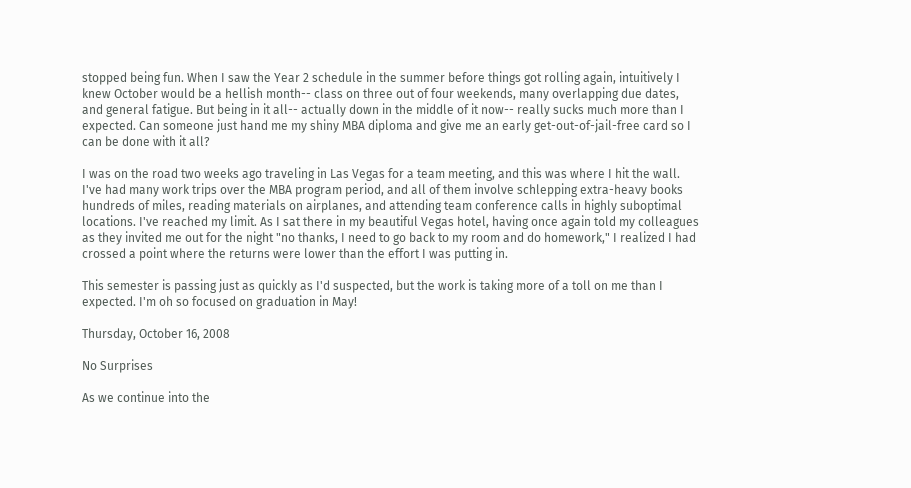stopped being fun. When I saw the Year 2 schedule in the summer before things got rolling again, intuitively I knew October would be a hellish month-- class on three out of four weekends, many overlapping due dates, and general fatigue. But being in it all-- actually down in the middle of it now-- really sucks much more than I expected. Can someone just hand me my shiny MBA diploma and give me an early get-out-of-jail-free card so I can be done with it all?

I was on the road two weeks ago traveling in Las Vegas for a team meeting, and this was where I hit the wall. I've had many work trips over the MBA program period, and all of them involve schlepping extra-heavy books hundreds of miles, reading materials on airplanes, and attending team conference calls in highly suboptimal locations. I've reached my limit. As I sat there in my beautiful Vegas hotel, having once again told my colleagues as they invited me out for the night "no thanks, I need to go back to my room and do homework," I realized I had crossed a point where the returns were lower than the effort I was putting in.

This semester is passing just as quickly as I'd suspected, but the work is taking more of a toll on me than I expected. I'm oh so focused on graduation in May!

Thursday, October 16, 2008

No Surprises

As we continue into the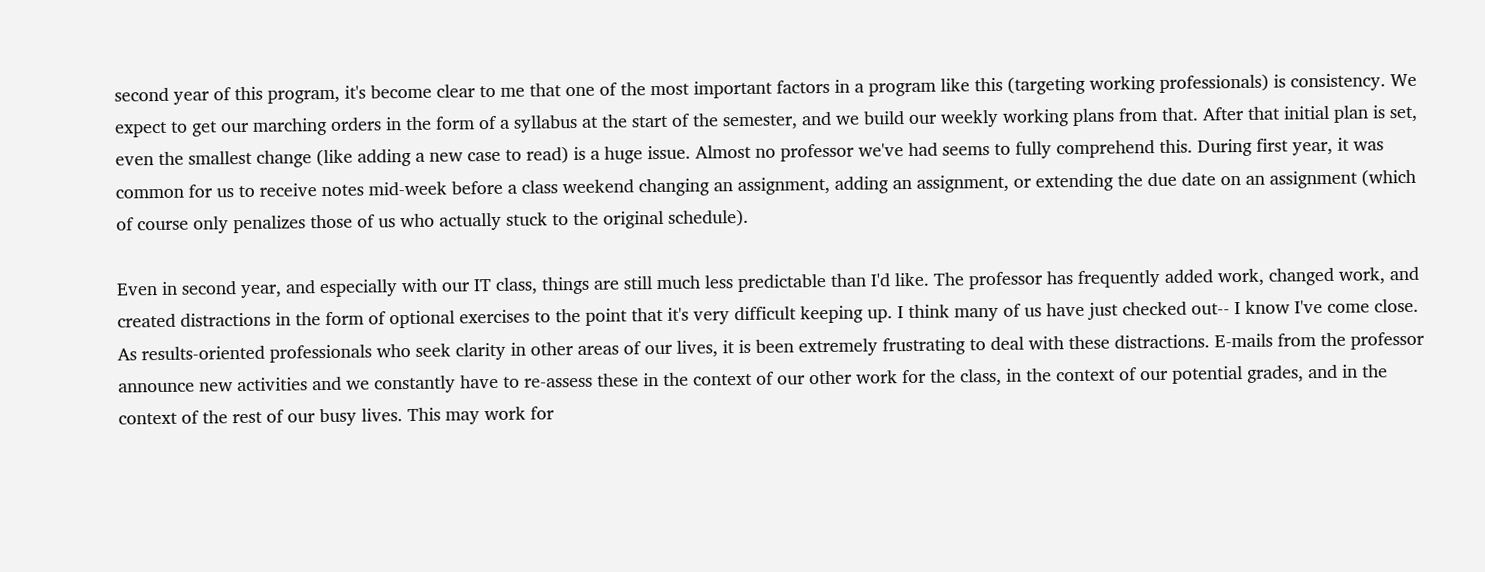second year of this program, it's become clear to me that one of the most important factors in a program like this (targeting working professionals) is consistency. We expect to get our marching orders in the form of a syllabus at the start of the semester, and we build our weekly working plans from that. After that initial plan is set, even the smallest change (like adding a new case to read) is a huge issue. Almost no professor we've had seems to fully comprehend this. During first year, it was common for us to receive notes mid-week before a class weekend changing an assignment, adding an assignment, or extending the due date on an assignment (which of course only penalizes those of us who actually stuck to the original schedule).

Even in second year, and especially with our IT class, things are still much less predictable than I'd like. The professor has frequently added work, changed work, and created distractions in the form of optional exercises to the point that it's very difficult keeping up. I think many of us have just checked out-- I know I've come close. As results-oriented professionals who seek clarity in other areas of our lives, it is been extremely frustrating to deal with these distractions. E-mails from the professor announce new activities and we constantly have to re-assess these in the context of our other work for the class, in the context of our potential grades, and in the context of the rest of our busy lives. This may work for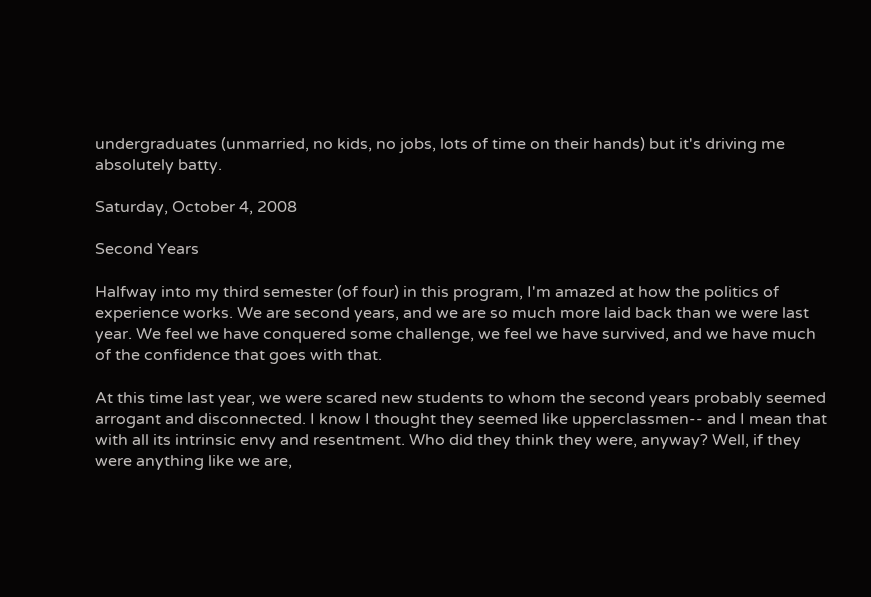undergraduates (unmarried, no kids, no jobs, lots of time on their hands) but it's driving me absolutely batty.

Saturday, October 4, 2008

Second Years

Halfway into my third semester (of four) in this program, I'm amazed at how the politics of experience works. We are second years, and we are so much more laid back than we were last year. We feel we have conquered some challenge, we feel we have survived, and we have much of the confidence that goes with that.

At this time last year, we were scared new students to whom the second years probably seemed arrogant and disconnected. I know I thought they seemed like upperclassmen-- and I mean that with all its intrinsic envy and resentment. Who did they think they were, anyway? Well, if they were anything like we are,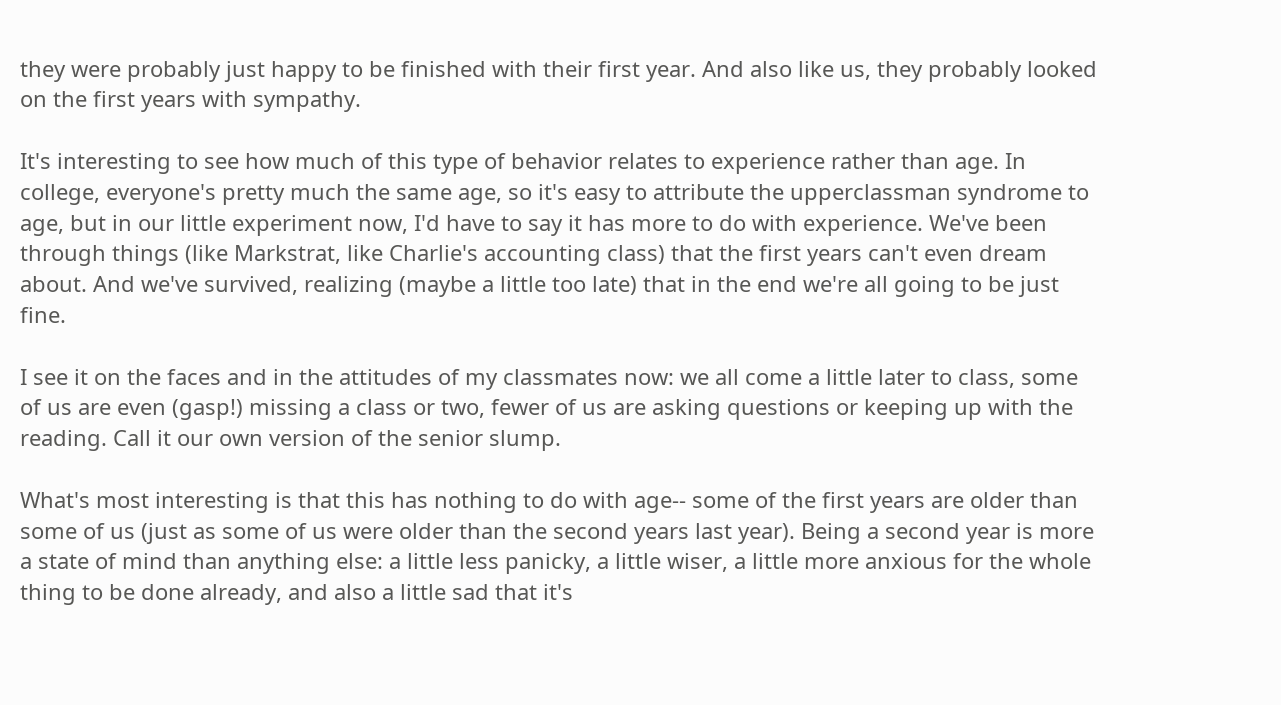they were probably just happy to be finished with their first year. And also like us, they probably looked on the first years with sympathy.

It's interesting to see how much of this type of behavior relates to experience rather than age. In college, everyone's pretty much the same age, so it's easy to attribute the upperclassman syndrome to age, but in our little experiment now, I'd have to say it has more to do with experience. We've been through things (like Markstrat, like Charlie's accounting class) that the first years can't even dream about. And we've survived, realizing (maybe a little too late) that in the end we're all going to be just fine.

I see it on the faces and in the attitudes of my classmates now: we all come a little later to class, some of us are even (gasp!) missing a class or two, fewer of us are asking questions or keeping up with the reading. Call it our own version of the senior slump.

What's most interesting is that this has nothing to do with age-- some of the first years are older than some of us (just as some of us were older than the second years last year). Being a second year is more a state of mind than anything else: a little less panicky, a little wiser, a little more anxious for the whole thing to be done already, and also a little sad that it's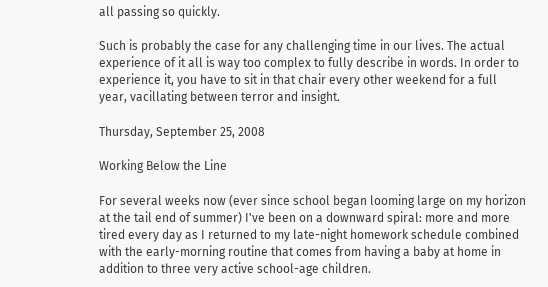all passing so quickly.

Such is probably the case for any challenging time in our lives. The actual experience of it all is way too complex to fully describe in words. In order to experience it, you have to sit in that chair every other weekend for a full year, vacillating between terror and insight.

Thursday, September 25, 2008

Working Below the Line

For several weeks now (ever since school began looming large on my horizon at the tail end of summer) I've been on a downward spiral: more and more tired every day as I returned to my late-night homework schedule combined with the early-morning routine that comes from having a baby at home in addition to three very active school-age children.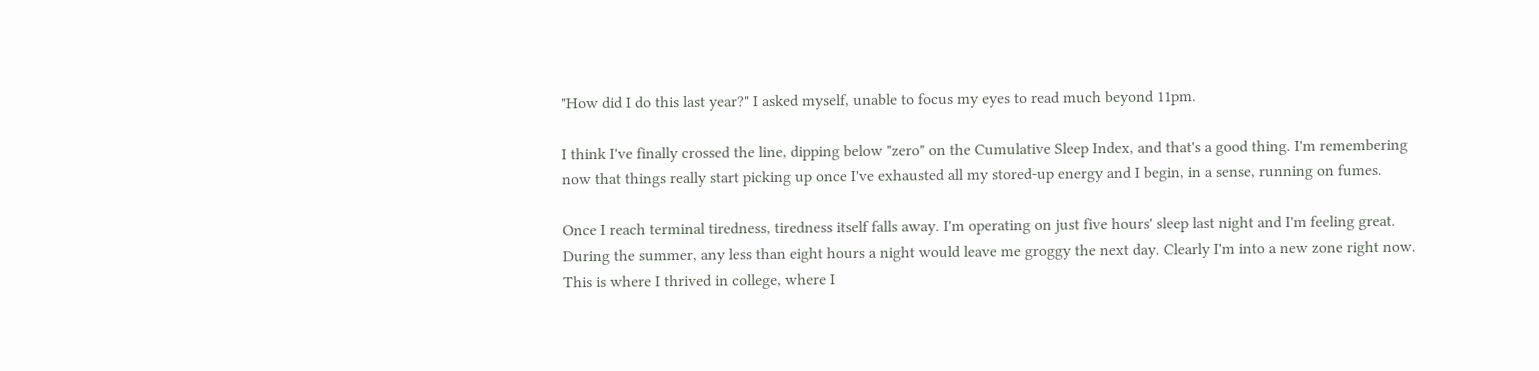"How did I do this last year?" I asked myself, unable to focus my eyes to read much beyond 11pm.

I think I've finally crossed the line, dipping below "zero" on the Cumulative Sleep Index, and that's a good thing. I'm remembering now that things really start picking up once I've exhausted all my stored-up energy and I begin, in a sense, running on fumes.

Once I reach terminal tiredness, tiredness itself falls away. I'm operating on just five hours' sleep last night and I'm feeling great. During the summer, any less than eight hours a night would leave me groggy the next day. Clearly I'm into a new zone right now. This is where I thrived in college, where I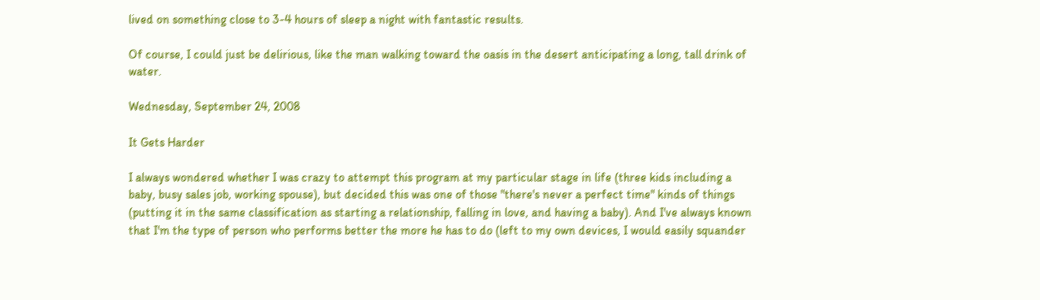lived on something close to 3-4 hours of sleep a night with fantastic results.

Of course, I could just be delirious, like the man walking toward the oasis in the desert anticipating a long, tall drink of water.

Wednesday, September 24, 2008

It Gets Harder

I always wondered whether I was crazy to attempt this program at my particular stage in life (three kids including a baby, busy sales job, working spouse), but decided this was one of those "there's never a perfect time" kinds of things (putting it in the same classification as starting a relationship, falling in love, and having a baby). And I've always known that I'm the type of person who performs better the more he has to do (left to my own devices, I would easily squander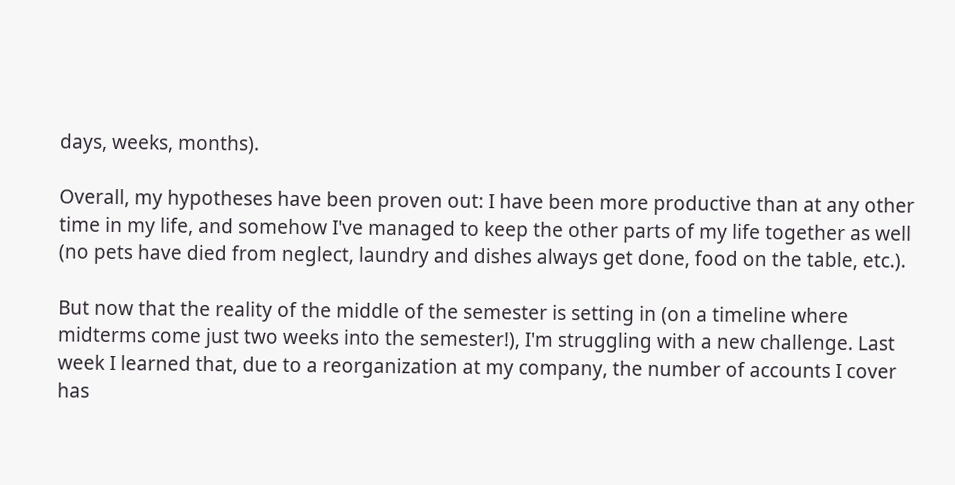days, weeks, months).

Overall, my hypotheses have been proven out: I have been more productive than at any other time in my life, and somehow I've managed to keep the other parts of my life together as well (no pets have died from neglect, laundry and dishes always get done, food on the table, etc.).

But now that the reality of the middle of the semester is setting in (on a timeline where midterms come just two weeks into the semester!), I'm struggling with a new challenge. Last week I learned that, due to a reorganization at my company, the number of accounts I cover has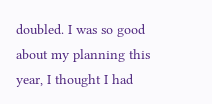doubled. I was so good about my planning this year, I thought I had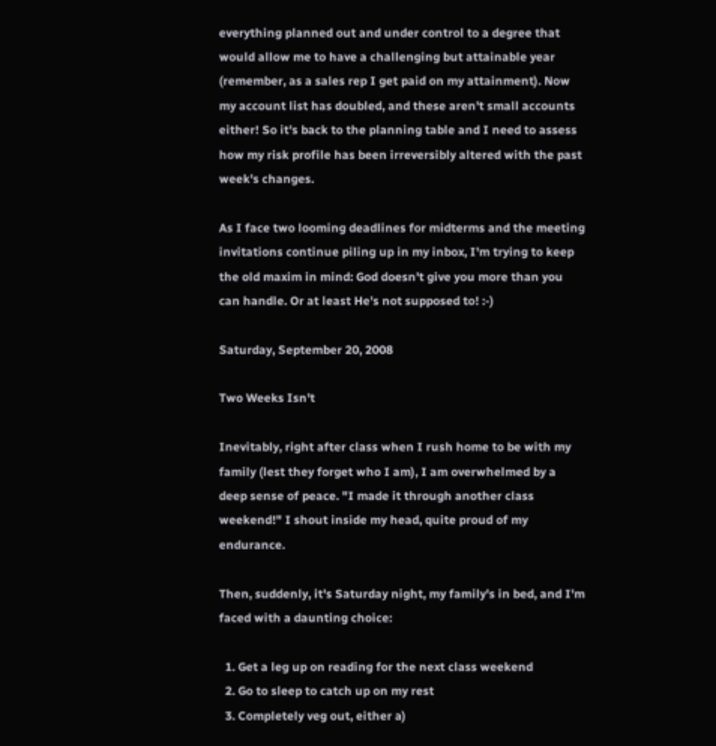everything planned out and under control to a degree that would allow me to have a challenging but attainable year (remember, as a sales rep I get paid on my attainment). Now my account list has doubled, and these aren't small accounts either! So it's back to the planning table and I need to assess how my risk profile has been irreversibly altered with the past week's changes.

As I face two looming deadlines for midterms and the meeting invitations continue piling up in my inbox, I'm trying to keep the old maxim in mind: God doesn't give you more than you can handle. Or at least He's not supposed to! :-)

Saturday, September 20, 2008

Two Weeks Isn't

Inevitably, right after class when I rush home to be with my family (lest they forget who I am), I am overwhelmed by a deep sense of peace. "I made it through another class weekend!" I shout inside my head, quite proud of my endurance.

Then, suddenly, it's Saturday night, my family's in bed, and I'm faced with a daunting choice:

  1. Get a leg up on reading for the next class weekend
  2. Go to sleep to catch up on my rest
  3. Completely veg out, either a)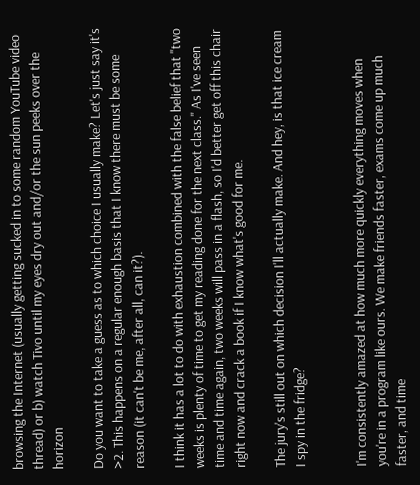browsing the Internet (usually getting sucked in to some random YouTube video thread) or b) watch Tivo until my eyes dry out and/or the sun peeks over the horizon

Do you want to take a guess as to which choice I usually make? Let's just say it's >2. This happens on a regular enough basis that I know there must be some reason (it can't be me, after all, can it?).

I think it has a lot to do with exhaustion combined with the false belief that "two weeks is plenty of time to get my reading done for the next class." As I've seen time and time again, two weeks will pass in a flash, so I'd better get off this chair right now and crack a book if I know what's good for me.

The jury's still out on which decision I'll actually make. And hey, is that ice cream I spy in the fridge?


I'm consistently amazed at how much more quickly everything moves when you're in a program like ours. We make friends faster, exams come up much faster, and time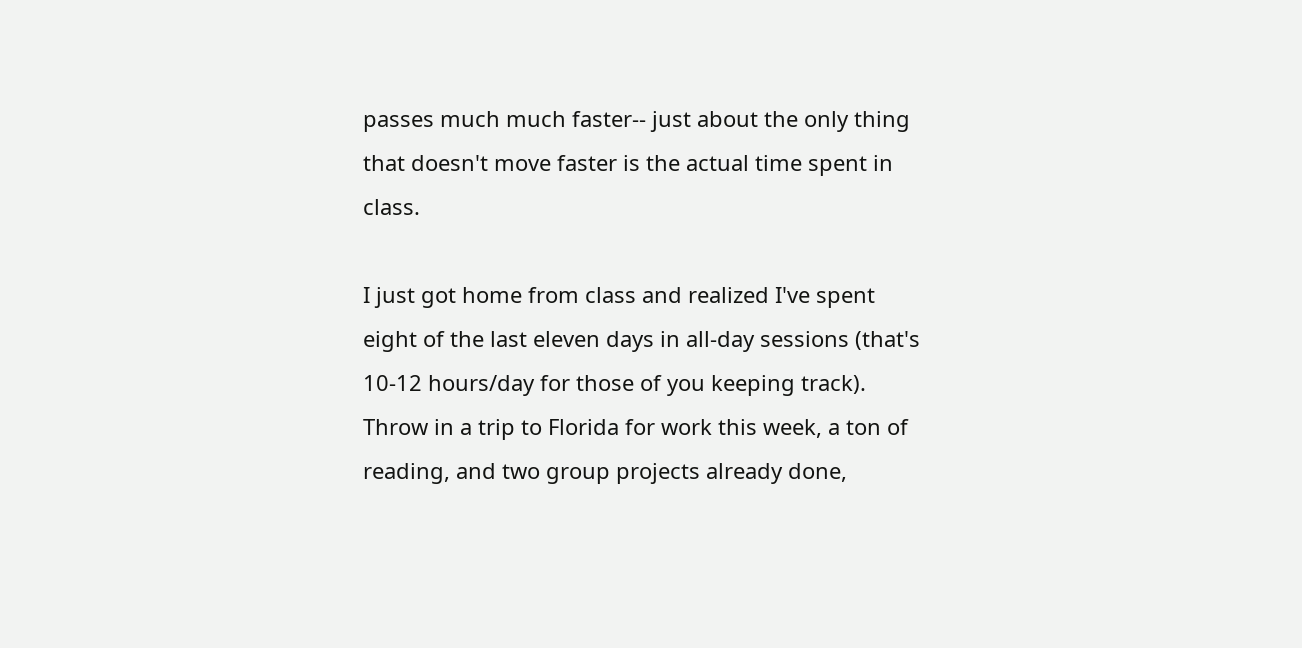passes much much faster-- just about the only thing that doesn't move faster is the actual time spent in class.

I just got home from class and realized I've spent eight of the last eleven days in all-day sessions (that's 10-12 hours/day for those of you keeping track). Throw in a trip to Florida for work this week, a ton of reading, and two group projects already done,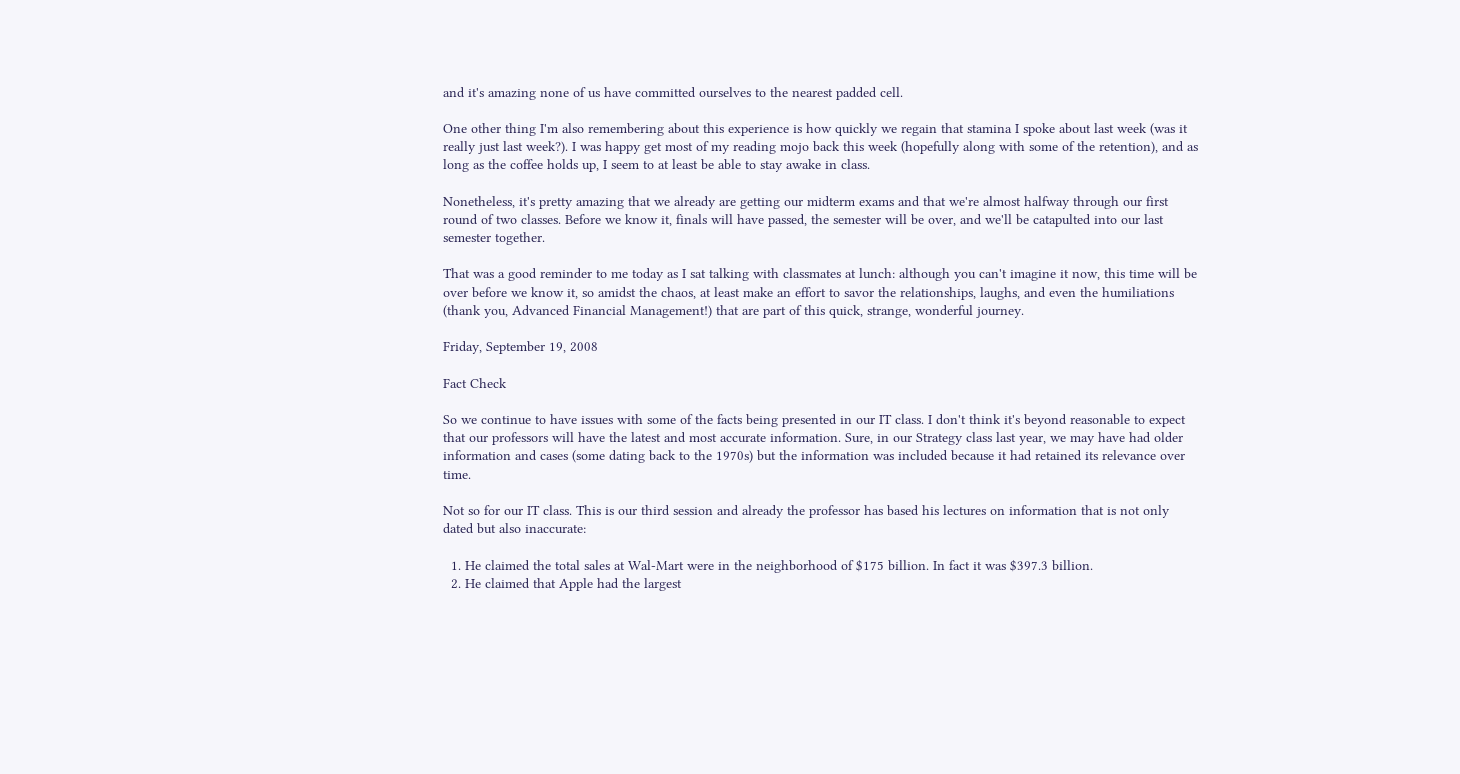and it's amazing none of us have committed ourselves to the nearest padded cell.

One other thing I'm also remembering about this experience is how quickly we regain that stamina I spoke about last week (was it really just last week?). I was happy get most of my reading mojo back this week (hopefully along with some of the retention), and as long as the coffee holds up, I seem to at least be able to stay awake in class.

Nonetheless, it's pretty amazing that we already are getting our midterm exams and that we're almost halfway through our first round of two classes. Before we know it, finals will have passed, the semester will be over, and we'll be catapulted into our last semester together.

That was a good reminder to me today as I sat talking with classmates at lunch: although you can't imagine it now, this time will be over before we know it, so amidst the chaos, at least make an effort to savor the relationships, laughs, and even the humiliations (thank you, Advanced Financial Management!) that are part of this quick, strange, wonderful journey.

Friday, September 19, 2008

Fact Check

So we continue to have issues with some of the facts being presented in our IT class. I don't think it's beyond reasonable to expect that our professors will have the latest and most accurate information. Sure, in our Strategy class last year, we may have had older information and cases (some dating back to the 1970s) but the information was included because it had retained its relevance over time.

Not so for our IT class. This is our third session and already the professor has based his lectures on information that is not only dated but also inaccurate:

  1. He claimed the total sales at Wal-Mart were in the neighborhood of $175 billion. In fact it was $397.3 billion.
  2. He claimed that Apple had the largest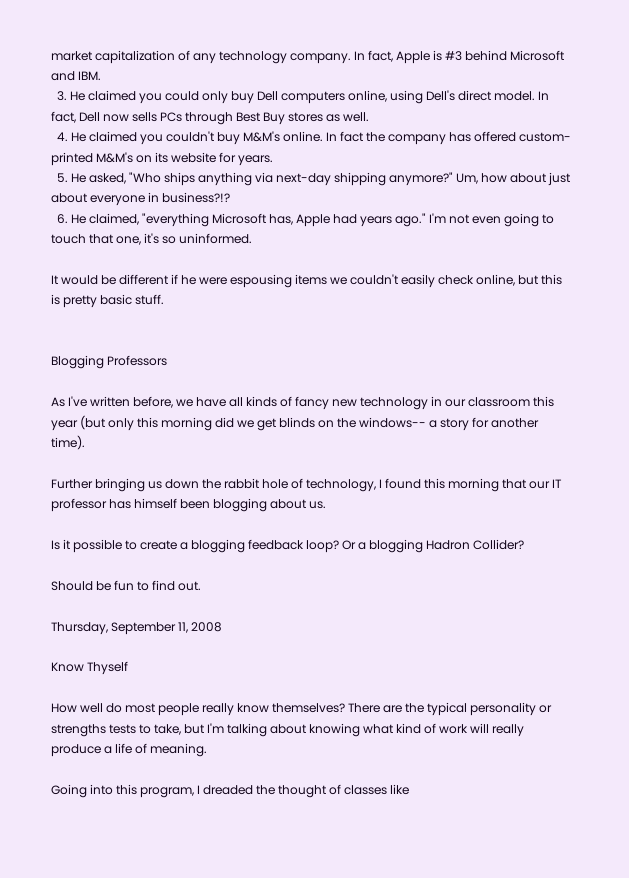market capitalization of any technology company. In fact, Apple is #3 behind Microsoft and IBM.
  3. He claimed you could only buy Dell computers online, using Dell's direct model. In fact, Dell now sells PCs through Best Buy stores as well.
  4. He claimed you couldn't buy M&M's online. In fact the company has offered custom-printed M&M's on its website for years.
  5. He asked, "Who ships anything via next-day shipping anymore?" Um, how about just about everyone in business?!?
  6. He claimed, "everything Microsoft has, Apple had years ago." I'm not even going to touch that one, it's so uninformed.

It would be different if he were espousing items we couldn't easily check online, but this is pretty basic stuff.


Blogging Professors

As I've written before, we have all kinds of fancy new technology in our classroom this year (but only this morning did we get blinds on the windows-- a story for another time).

Further bringing us down the rabbit hole of technology, I found this morning that our IT professor has himself been blogging about us.

Is it possible to create a blogging feedback loop? Or a blogging Hadron Collider?

Should be fun to find out.

Thursday, September 11, 2008

Know Thyself

How well do most people really know themselves? There are the typical personality or strengths tests to take, but I'm talking about knowing what kind of work will really produce a life of meaning.

Going into this program, I dreaded the thought of classes like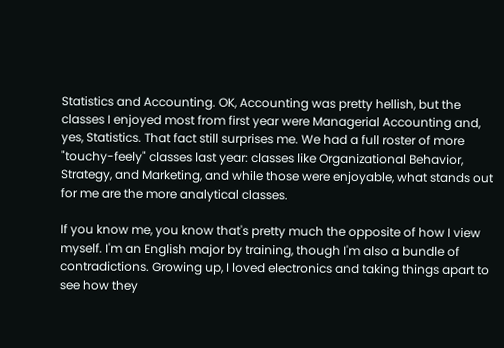Statistics and Accounting. OK, Accounting was pretty hellish, but the classes I enjoyed most from first year were Managerial Accounting and, yes, Statistics. That fact still surprises me. We had a full roster of more "touchy-feely" classes last year: classes like Organizational Behavior, Strategy, and Marketing, and while those were enjoyable, what stands out for me are the more analytical classes.

If you know me, you know that's pretty much the opposite of how I view myself. I'm an English major by training, though I'm also a bundle of contradictions. Growing up, I loved electronics and taking things apart to see how they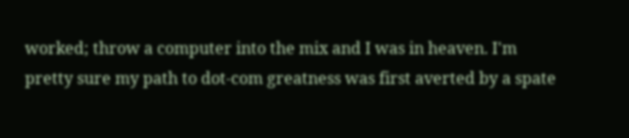worked; throw a computer into the mix and I was in heaven. I'm pretty sure my path to dot-com greatness was first averted by a spate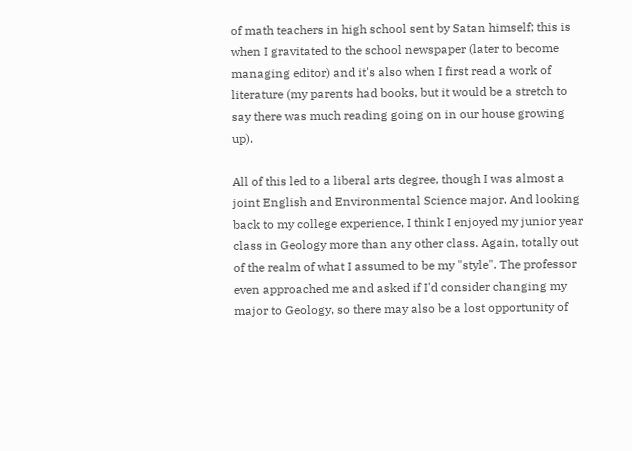of math teachers in high school sent by Satan himself; this is when I gravitated to the school newspaper (later to become managing editor) and it's also when I first read a work of literature (my parents had books, but it would be a stretch to say there was much reading going on in our house growing up).

All of this led to a liberal arts degree, though I was almost a joint English and Environmental Science major. And looking back to my college experience, I think I enjoyed my junior year class in Geology more than any other class. Again, totally out of the realm of what I assumed to be my "style". The professor even approached me and asked if I'd consider changing my major to Geology, so there may also be a lost opportunity of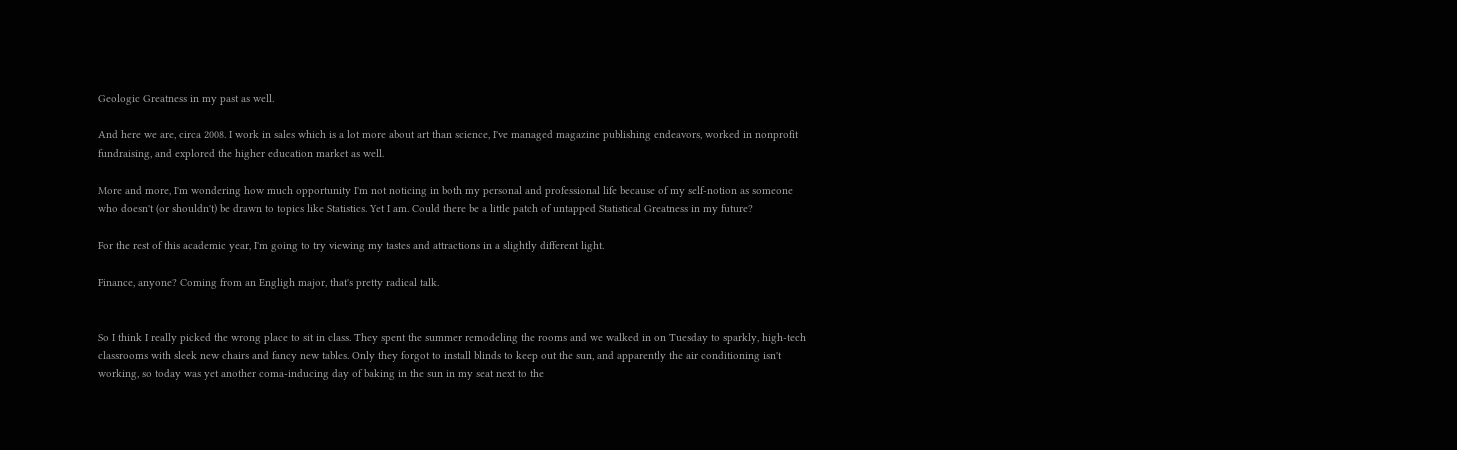Geologic Greatness in my past as well.

And here we are, circa 2008. I work in sales which is a lot more about art than science, I've managed magazine publishing endeavors, worked in nonprofit fundraising, and explored the higher education market as well.

More and more, I'm wondering how much opportunity I'm not noticing in both my personal and professional life because of my self-notion as someone who doesn't (or shouldn't) be drawn to topics like Statistics. Yet I am. Could there be a little patch of untapped Statistical Greatness in my future?

For the rest of this academic year, I'm going to try viewing my tastes and attractions in a slightly different light.

Finance, anyone? Coming from an Engligh major, that's pretty radical talk.


So I think I really picked the wrong place to sit in class. They spent the summer remodeling the rooms and we walked in on Tuesday to sparkly, high-tech classrooms with sleek new chairs and fancy new tables. Only they forgot to install blinds to keep out the sun, and apparently the air conditioning isn't working, so today was yet another coma-inducing day of baking in the sun in my seat next to the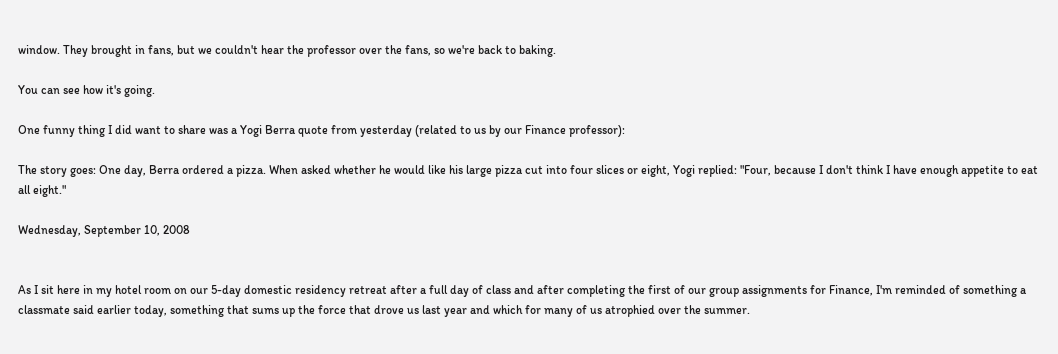window. They brought in fans, but we couldn't hear the professor over the fans, so we're back to baking.

You can see how it's going.

One funny thing I did want to share was a Yogi Berra quote from yesterday (related to us by our Finance professor):

The story goes: One day, Berra ordered a pizza. When asked whether he would like his large pizza cut into four slices or eight, Yogi replied: "Four, because I don't think I have enough appetite to eat all eight."

Wednesday, September 10, 2008


As I sit here in my hotel room on our 5-day domestic residency retreat after a full day of class and after completing the first of our group assignments for Finance, I'm reminded of something a classmate said earlier today, something that sums up the force that drove us last year and which for many of us atrophied over the summer.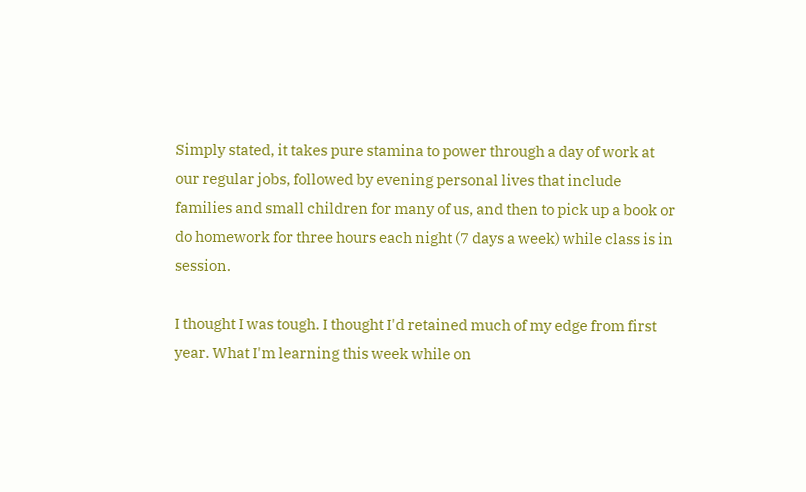Simply stated, it takes pure stamina to power through a day of work at our regular jobs, followed by evening personal lives that include families and small children for many of us, and then to pick up a book or do homework for three hours each night (7 days a week) while class is in session.

I thought I was tough. I thought I'd retained much of my edge from first year. What I'm learning this week while on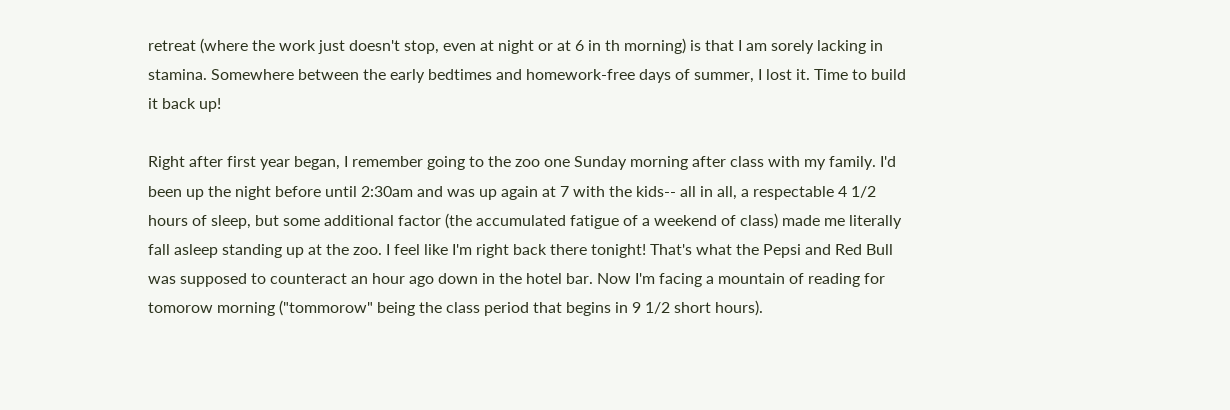retreat (where the work just doesn't stop, even at night or at 6 in th morning) is that I am sorely lacking in stamina. Somewhere between the early bedtimes and homework-free days of summer, I lost it. Time to build it back up!

Right after first year began, I remember going to the zoo one Sunday morning after class with my family. I'd been up the night before until 2:30am and was up again at 7 with the kids-- all in all, a respectable 4 1/2 hours of sleep, but some additional factor (the accumulated fatigue of a weekend of class) made me literally fall asleep standing up at the zoo. I feel like I'm right back there tonight! That's what the Pepsi and Red Bull was supposed to counteract an hour ago down in the hotel bar. Now I'm facing a mountain of reading for tomorow morning ("tommorow" being the class period that begins in 9 1/2 short hours).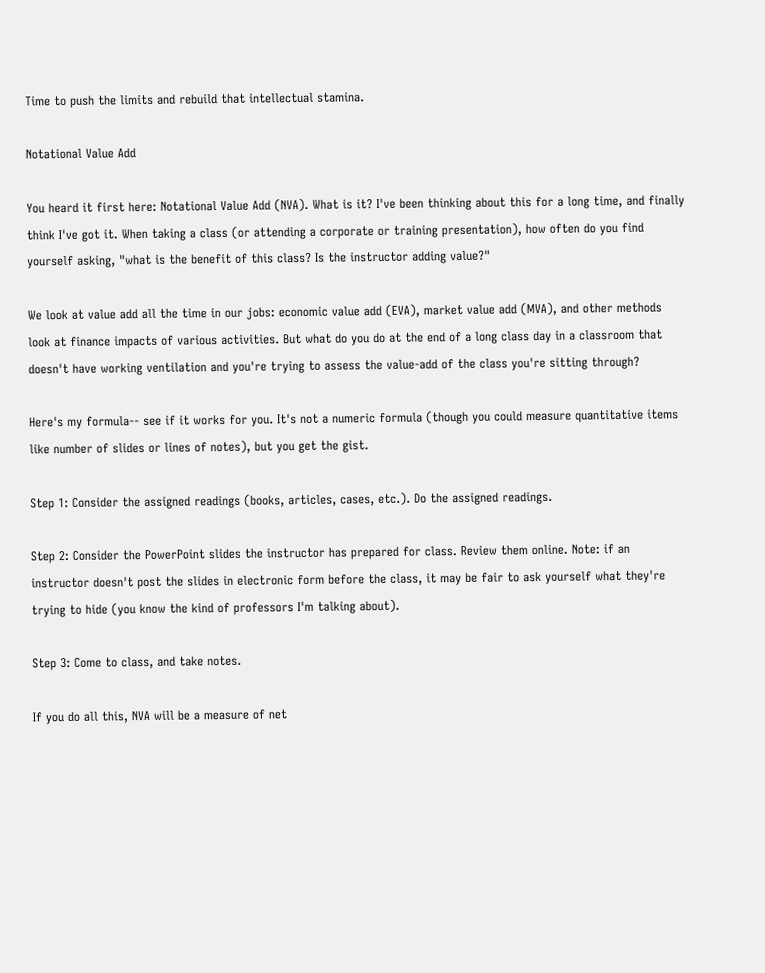Time to push the limits and rebuild that intellectual stamina.

Notational Value Add

You heard it first here: Notational Value Add (NVA). What is it? I've been thinking about this for a long time, and finally think I've got it. When taking a class (or attending a corporate or training presentation), how often do you find yourself asking, "what is the benefit of this class? Is the instructor adding value?"

We look at value add all the time in our jobs: economic value add (EVA), market value add (MVA), and other methods look at finance impacts of various activities. But what do you do at the end of a long class day in a classroom that doesn't have working ventilation and you're trying to assess the value-add of the class you're sitting through?

Here's my formula-- see if it works for you. It's not a numeric formula (though you could measure quantitative items like number of slides or lines of notes), but you get the gist.

Step 1: Consider the assigned readings (books, articles, cases, etc.). Do the assigned readings.

Step 2: Consider the PowerPoint slides the instructor has prepared for class. Review them online. Note: if an instructor doesn't post the slides in electronic form before the class, it may be fair to ask yourself what they're trying to hide (you know the kind of professors I'm talking about).

Step 3: Come to class, and take notes.

If you do all this, NVA will be a measure of net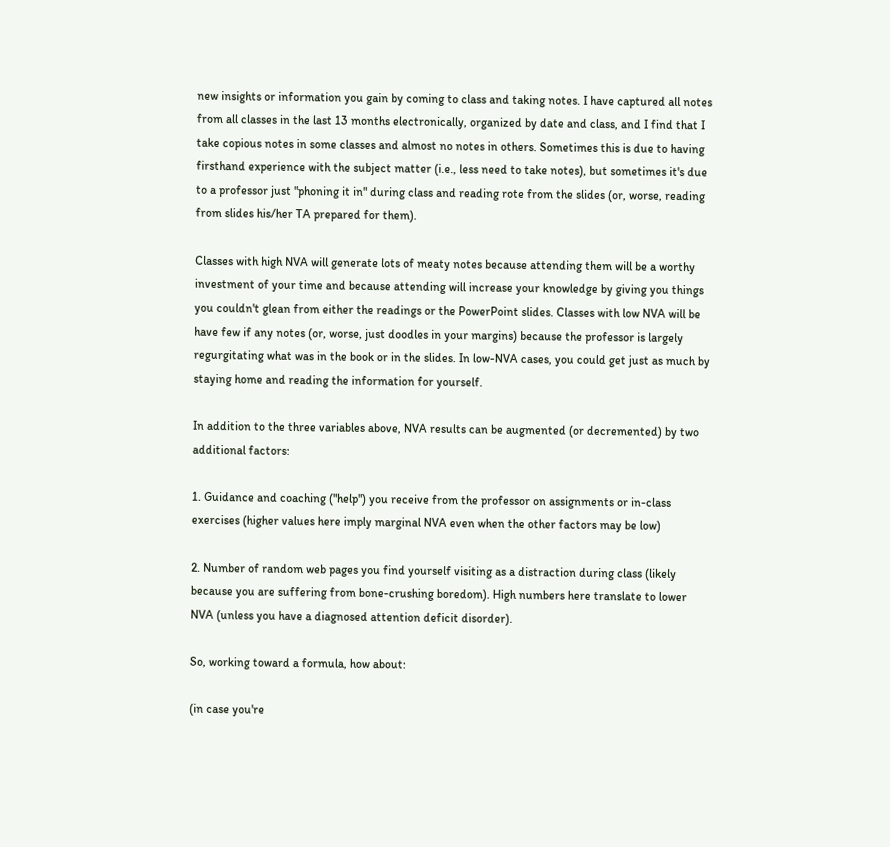new insights or information you gain by coming to class and taking notes. I have captured all notes from all classes in the last 13 months electronically, organized by date and class, and I find that I take copious notes in some classes and almost no notes in others. Sometimes this is due to having firsthand experience with the subject matter (i.e., less need to take notes), but sometimes it's due to a professor just "phoning it in" during class and reading rote from the slides (or, worse, reading from slides his/her TA prepared for them).

Classes with high NVA will generate lots of meaty notes because attending them will be a worthy investment of your time and because attending will increase your knowledge by giving you things you couldn't glean from either the readings or the PowerPoint slides. Classes with low NVA will be have few if any notes (or, worse, just doodles in your margins) because the professor is largely regurgitating what was in the book or in the slides. In low-NVA cases, you could get just as much by staying home and reading the information for yourself.

In addition to the three variables above, NVA results can be augmented (or decremented) by two additional factors:

1. Guidance and coaching ("help") you receive from the professor on assignments or in-class exercises (higher values here imply marginal NVA even when the other factors may be low)

2. Number of random web pages you find yourself visiting as a distraction during class (likely because you are suffering from bone-crushing boredom). High numbers here translate to lower NVA (unless you have a diagnosed attention deficit disorder).

So, working toward a formula, how about:

(in case you're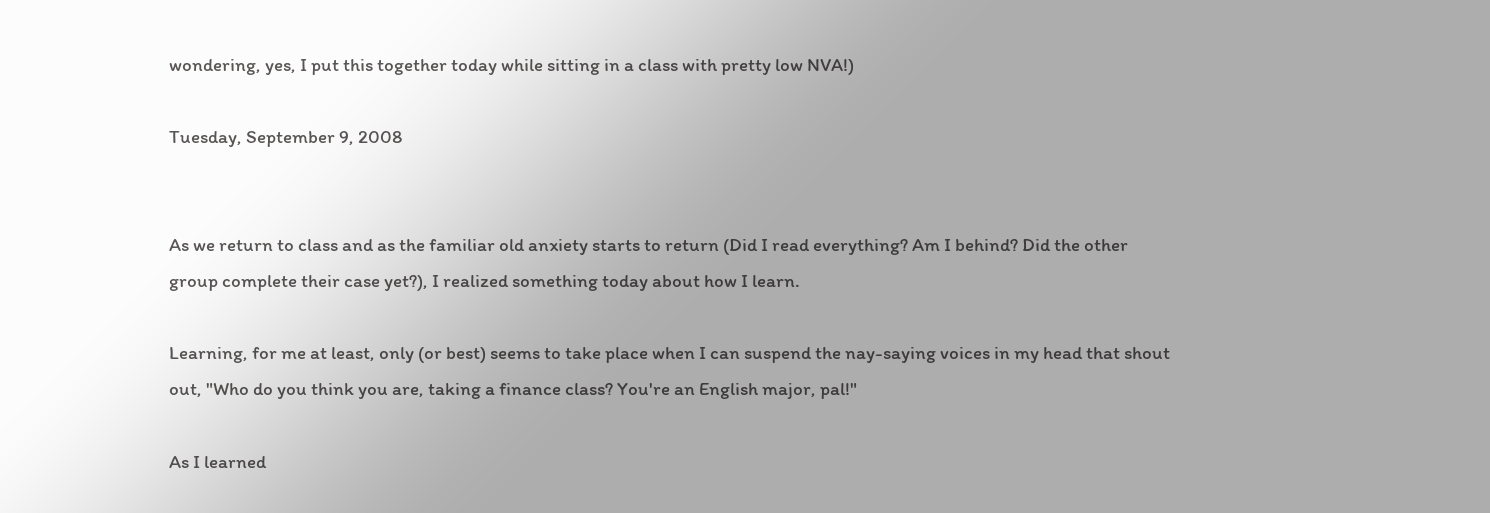wondering, yes, I put this together today while sitting in a class with pretty low NVA!)

Tuesday, September 9, 2008


As we return to class and as the familiar old anxiety starts to return (Did I read everything? Am I behind? Did the other group complete their case yet?), I realized something today about how I learn.

Learning, for me at least, only (or best) seems to take place when I can suspend the nay-saying voices in my head that shout out, "Who do you think you are, taking a finance class? You're an English major, pal!"

As I learned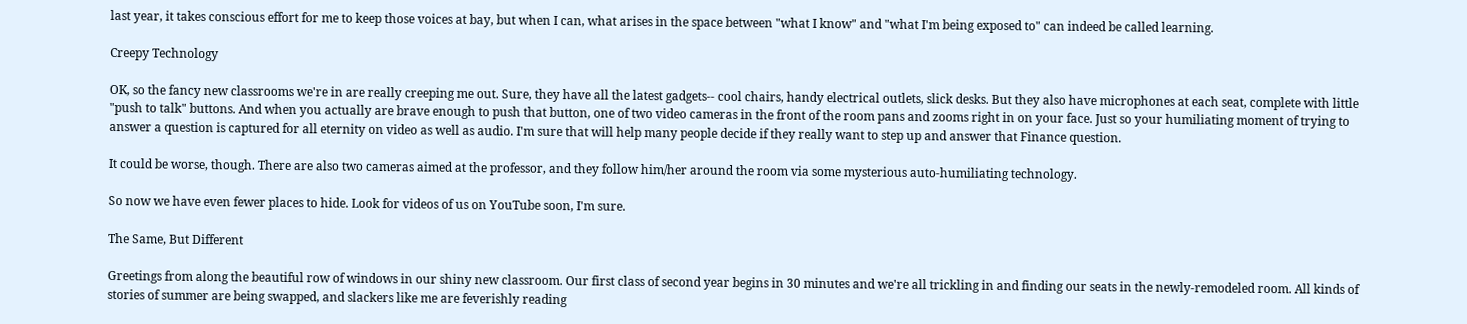last year, it takes conscious effort for me to keep those voices at bay, but when I can, what arises in the space between "what I know" and "what I'm being exposed to" can indeed be called learning.

Creepy Technology

OK, so the fancy new classrooms we're in are really creeping me out. Sure, they have all the latest gadgets-- cool chairs, handy electrical outlets, slick desks. But they also have microphones at each seat, complete with little "push to talk" buttons. And when you actually are brave enough to push that button, one of two video cameras in the front of the room pans and zooms right in on your face. Just so your humiliating moment of trying to answer a question is captured for all eternity on video as well as audio. I'm sure that will help many people decide if they really want to step up and answer that Finance question.

It could be worse, though. There are also two cameras aimed at the professor, and they follow him/her around the room via some mysterious auto-humiliating technology.

So now we have even fewer places to hide. Look for videos of us on YouTube soon, I'm sure.

The Same, But Different

Greetings from along the beautiful row of windows in our shiny new classroom. Our first class of second year begins in 30 minutes and we're all trickling in and finding our seats in the newly-remodeled room. All kinds of stories of summer are being swapped, and slackers like me are feverishly reading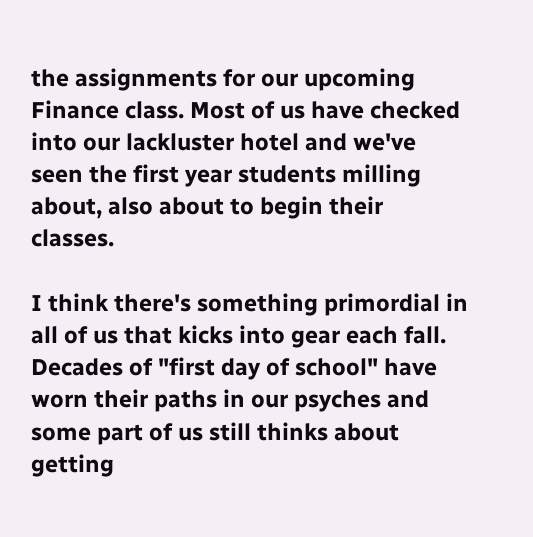the assignments for our upcoming Finance class. Most of us have checked into our lackluster hotel and we've seen the first year students milling about, also about to begin their classes.

I think there's something primordial in all of us that kicks into gear each fall. Decades of "first day of school" have worn their paths in our psyches and some part of us still thinks about getting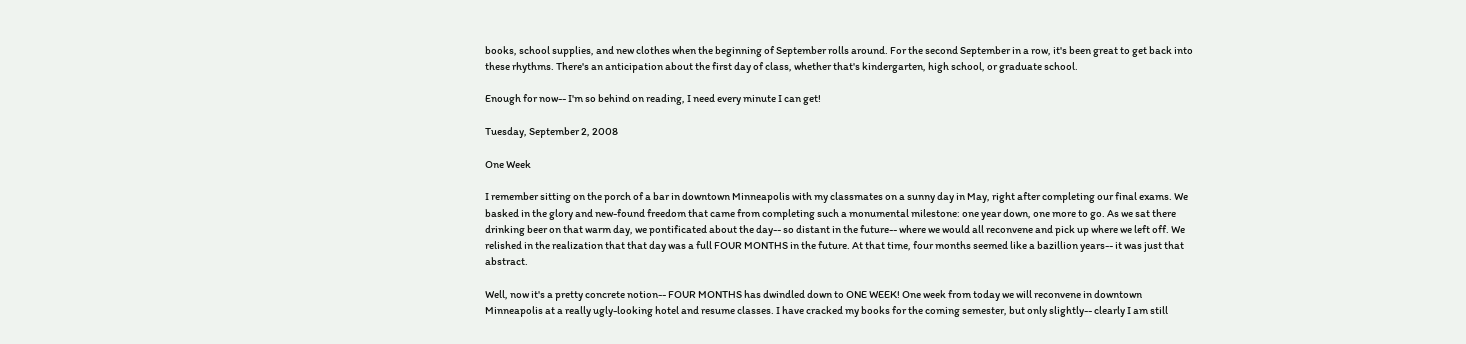books, school supplies, and new clothes when the beginning of September rolls around. For the second September in a row, it's been great to get back into these rhythms. There's an anticipation about the first day of class, whether that's kindergarten, high school, or graduate school.

Enough for now-- I'm so behind on reading, I need every minute I can get!

Tuesday, September 2, 2008

One Week

I remember sitting on the porch of a bar in downtown Minneapolis with my classmates on a sunny day in May, right after completing our final exams. We basked in the glory and new-found freedom that came from completing such a monumental milestone: one year down, one more to go. As we sat there drinking beer on that warm day, we pontificated about the day-- so distant in the future-- where we would all reconvene and pick up where we left off. We relished in the realization that that day was a full FOUR MONTHS in the future. At that time, four months seemed like a bazillion years-- it was just that abstract.

Well, now it's a pretty concrete notion-- FOUR MONTHS has dwindled down to ONE WEEK! One week from today we will reconvene in downtown Minneapolis at a really ugly-looking hotel and resume classes. I have cracked my books for the coming semester, but only slightly-- clearly I am still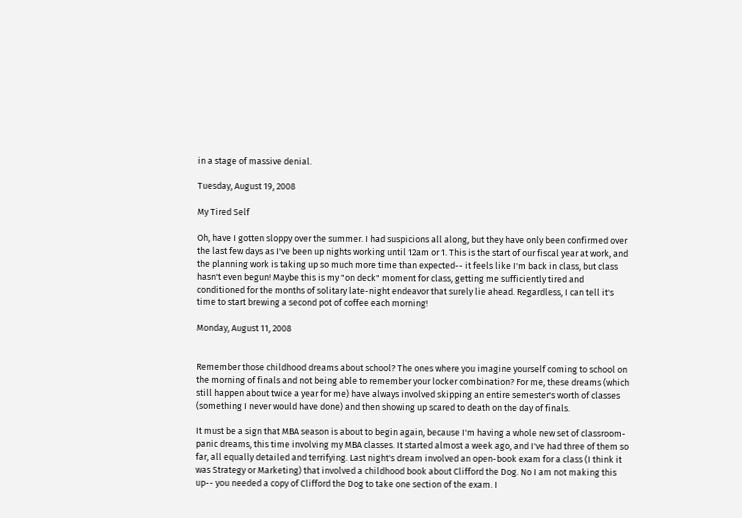in a stage of massive denial.

Tuesday, August 19, 2008

My Tired Self

Oh, have I gotten sloppy over the summer. I had suspicions all along, but they have only been confirmed over the last few days as I've been up nights working until 12am or 1. This is the start of our fiscal year at work, and the planning work is taking up so much more time than expected-- it feels like I'm back in class, but class hasn't even begun! Maybe this is my "on deck" moment for class, getting me sufficiently tired and conditioned for the months of solitary late-night endeavor that surely lie ahead. Regardless, I can tell it's time to start brewing a second pot of coffee each morning!

Monday, August 11, 2008


Remember those childhood dreams about school? The ones where you imagine yourself coming to school on the morning of finals and not being able to remember your locker combination? For me, these dreams (which still happen about twice a year for me) have always involved skipping an entire semester's worth of classes (something I never would have done) and then showing up scared to death on the day of finals.

It must be a sign that MBA season is about to begin again, because I'm having a whole new set of classroom-panic dreams, this time involving my MBA classes. It started almost a week ago, and I've had three of them so far, all equally detailed and terrifying. Last night's dream involved an open-book exam for a class (I think it was Strategy or Marketing) that involved a childhood book about Clifford the Dog. No I am not making this up-- you needed a copy of Clifford the Dog to take one section of the exam. I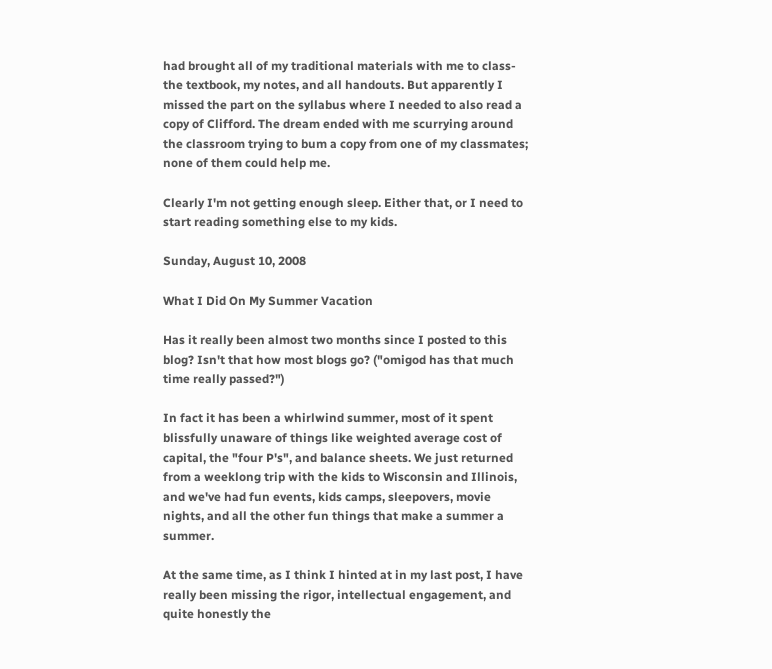had brought all of my traditional materials with me to class- the textbook, my notes, and all handouts. But apparently I missed the part on the syllabus where I needed to also read a copy of Clifford. The dream ended with me scurrying around the classroom trying to bum a copy from one of my classmates; none of them could help me.

Clearly I'm not getting enough sleep. Either that, or I need to start reading something else to my kids.

Sunday, August 10, 2008

What I Did On My Summer Vacation

Has it really been almost two months since I posted to this blog? Isn't that how most blogs go? ("omigod has that much time really passed?")

In fact it has been a whirlwind summer, most of it spent blissfully unaware of things like weighted average cost of capital, the "four P's", and balance sheets. We just returned from a weeklong trip with the kids to Wisconsin and Illinois, and we've had fun events, kids camps, sleepovers, movie nights, and all the other fun things that make a summer a summer.

At the same time, as I think I hinted at in my last post, I have really been missing the rigor, intellectual engagement, and quite honestly the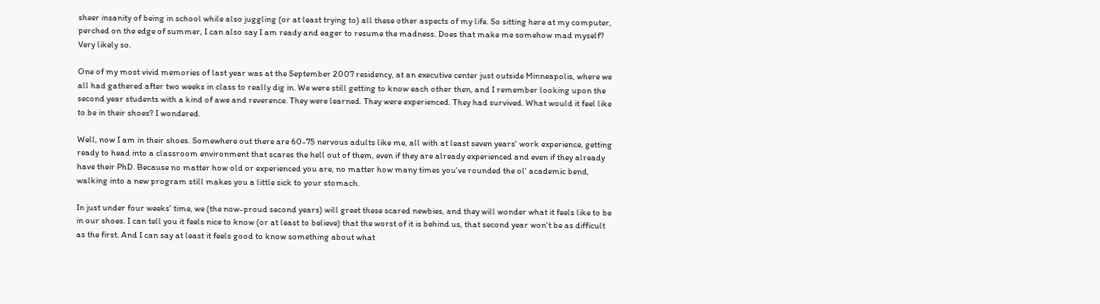sheer insanity of being in school while also juggling (or at least trying to) all these other aspects of my life. So sitting here at my computer, perched on the edge of summer, I can also say I am ready and eager to resume the madness. Does that make me somehow mad myself? Very likely so.

One of my most vivid memories of last year was at the September 2007 residency, at an executive center just outside Minneapolis, where we all had gathered after two weeks in class to really dig in. We were still getting to know each other then, and I remember looking upon the second year students with a kind of awe and reverence. They were learned. They were experienced. They had survived. What would it feel like to be in their shoes? I wondered.

Well, now I am in their shoes. Somewhere out there are 60-75 nervous adults like me, all with at least seven years' work experience, getting ready to head into a classroom environment that scares the hell out of them, even if they are already experienced and even if they already have their PhD. Because no matter how old or experienced you are, no matter how many times you've rounded the ol' academic bend, walking into a new program still makes you a little sick to your stomach.

In just under four weeks' time, we (the now-proud second years) will greet these scared newbies, and they will wonder what it feels like to be in our shoes. I can tell you it feels nice to know (or at least to believe) that the worst of it is behind us, that second year won't be as difficult as the first. And I can say at least it feels good to know something about what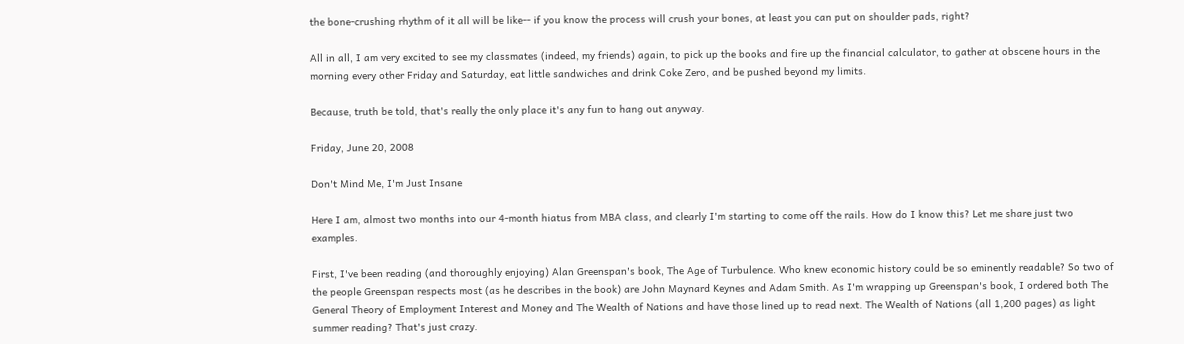the bone-crushing rhythm of it all will be like-- if you know the process will crush your bones, at least you can put on shoulder pads, right?

All in all, I am very excited to see my classmates (indeed, my friends) again, to pick up the books and fire up the financial calculator, to gather at obscene hours in the morning every other Friday and Saturday, eat little sandwiches and drink Coke Zero, and be pushed beyond my limits.

Because, truth be told, that's really the only place it's any fun to hang out anyway.

Friday, June 20, 2008

Don't Mind Me, I'm Just Insane

Here I am, almost two months into our 4-month hiatus from MBA class, and clearly I'm starting to come off the rails. How do I know this? Let me share just two examples.

First, I've been reading (and thoroughly enjoying) Alan Greenspan's book, The Age of Turbulence. Who knew economic history could be so eminently readable? So two of the people Greenspan respects most (as he describes in the book) are John Maynard Keynes and Adam Smith. As I'm wrapping up Greenspan's book, I ordered both The General Theory of Employment Interest and Money and The Wealth of Nations and have those lined up to read next. The Wealth of Nations (all 1,200 pages) as light summer reading? That's just crazy.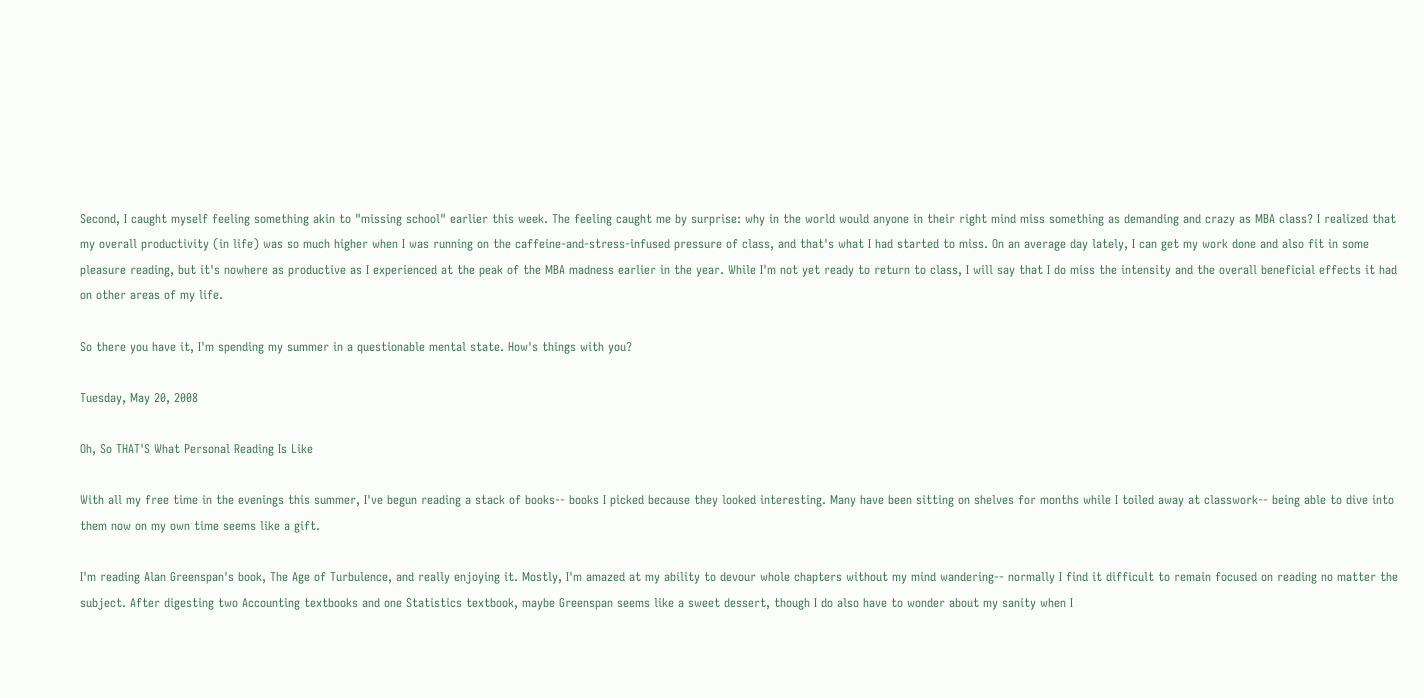Second, I caught myself feeling something akin to "missing school" earlier this week. The feeling caught me by surprise: why in the world would anyone in their right mind miss something as demanding and crazy as MBA class? I realized that my overall productivity (in life) was so much higher when I was running on the caffeine-and-stress-infused pressure of class, and that's what I had started to miss. On an average day lately, I can get my work done and also fit in some pleasure reading, but it's nowhere as productive as I experienced at the peak of the MBA madness earlier in the year. While I'm not yet ready to return to class, I will say that I do miss the intensity and the overall beneficial effects it had on other areas of my life.

So there you have it, I'm spending my summer in a questionable mental state. How's things with you?

Tuesday, May 20, 2008

Oh, So THAT'S What Personal Reading Is Like

With all my free time in the evenings this summer, I've begun reading a stack of books-- books I picked because they looked interesting. Many have been sitting on shelves for months while I toiled away at classwork-- being able to dive into them now on my own time seems like a gift.

I'm reading Alan Greenspan's book, The Age of Turbulence, and really enjoying it. Mostly, I'm amazed at my ability to devour whole chapters without my mind wandering-- normally I find it difficult to remain focused on reading no matter the subject. After digesting two Accounting textbooks and one Statistics textbook, maybe Greenspan seems like a sweet dessert, though I do also have to wonder about my sanity when I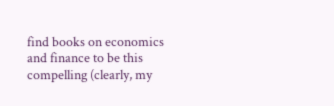find books on economics and finance to be this compelling (clearly, my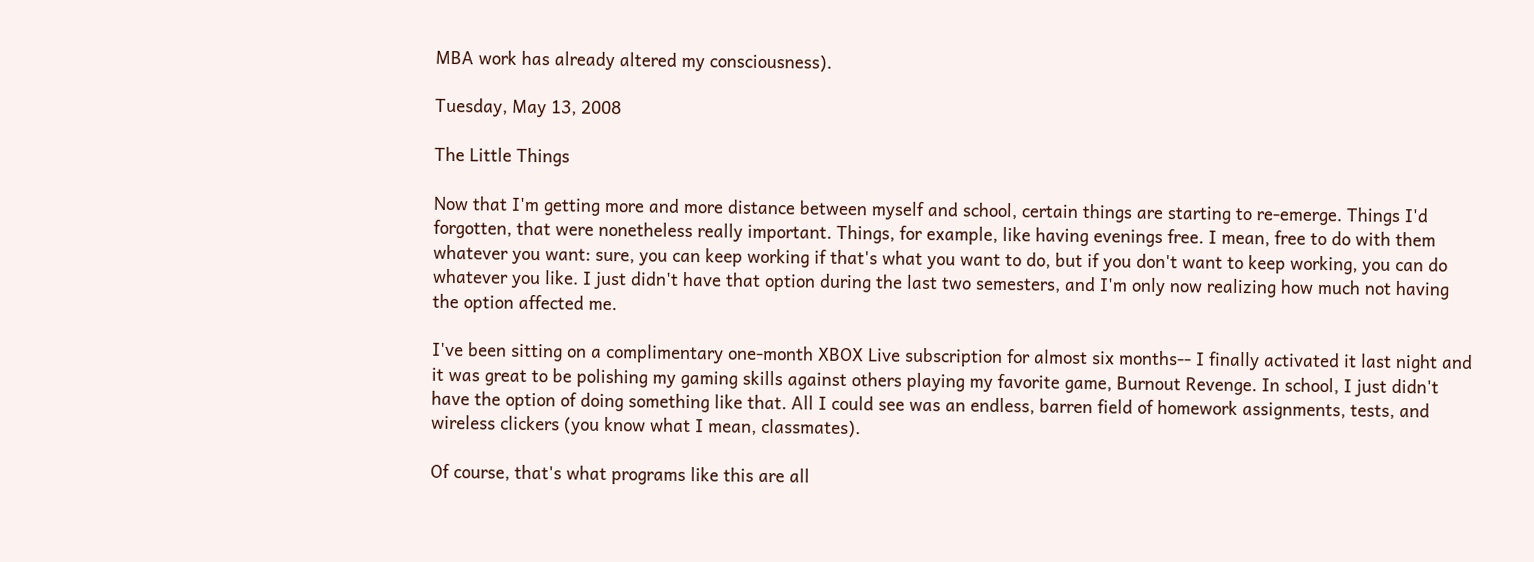MBA work has already altered my consciousness).

Tuesday, May 13, 2008

The Little Things

Now that I'm getting more and more distance between myself and school, certain things are starting to re-emerge. Things I'd forgotten, that were nonetheless really important. Things, for example, like having evenings free. I mean, free to do with them whatever you want: sure, you can keep working if that's what you want to do, but if you don't want to keep working, you can do whatever you like. I just didn't have that option during the last two semesters, and I'm only now realizing how much not having the option affected me.

I've been sitting on a complimentary one-month XBOX Live subscription for almost six months-- I finally activated it last night and it was great to be polishing my gaming skills against others playing my favorite game, Burnout Revenge. In school, I just didn't have the option of doing something like that. All I could see was an endless, barren field of homework assignments, tests, and wireless clickers (you know what I mean, classmates).

Of course, that's what programs like this are all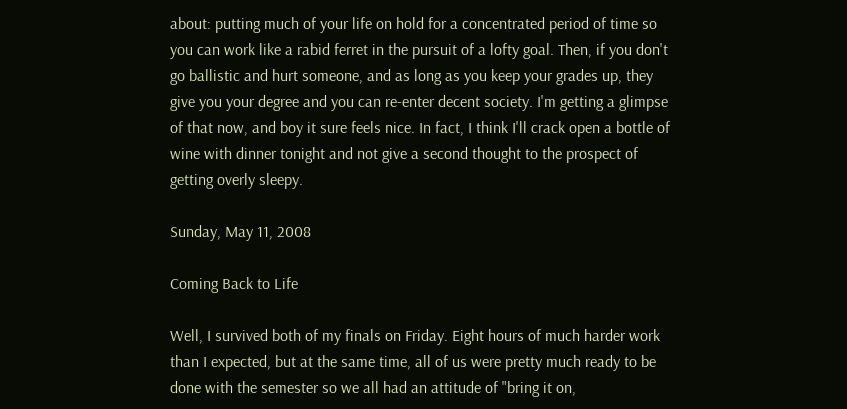about: putting much of your life on hold for a concentrated period of time so you can work like a rabid ferret in the pursuit of a lofty goal. Then, if you don't go ballistic and hurt someone, and as long as you keep your grades up, they give you your degree and you can re-enter decent society. I'm getting a glimpse of that now, and boy it sure feels nice. In fact, I think I'll crack open a bottle of wine with dinner tonight and not give a second thought to the prospect of getting overly sleepy.

Sunday, May 11, 2008

Coming Back to Life

Well, I survived both of my finals on Friday. Eight hours of much harder work than I expected, but at the same time, all of us were pretty much ready to be done with the semester so we all had an attitude of "bring it on,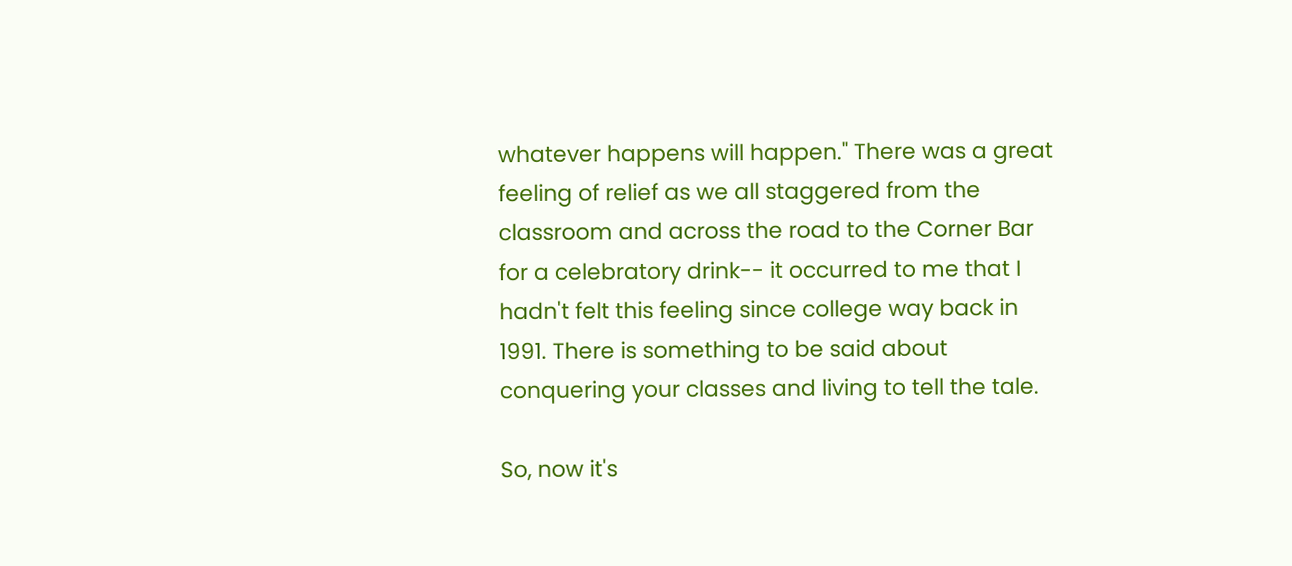whatever happens will happen." There was a great feeling of relief as we all staggered from the classroom and across the road to the Corner Bar for a celebratory drink-- it occurred to me that I hadn't felt this feeling since college way back in 1991. There is something to be said about conquering your classes and living to tell the tale.

So, now it's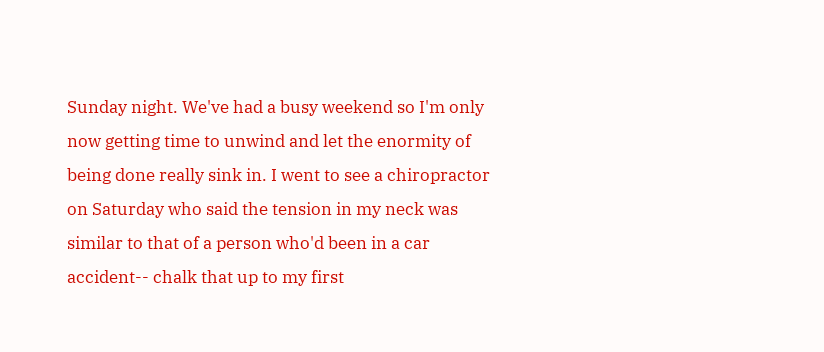Sunday night. We've had a busy weekend so I'm only now getting time to unwind and let the enormity of being done really sink in. I went to see a chiropractor on Saturday who said the tension in my neck was similar to that of a person who'd been in a car accident-- chalk that up to my first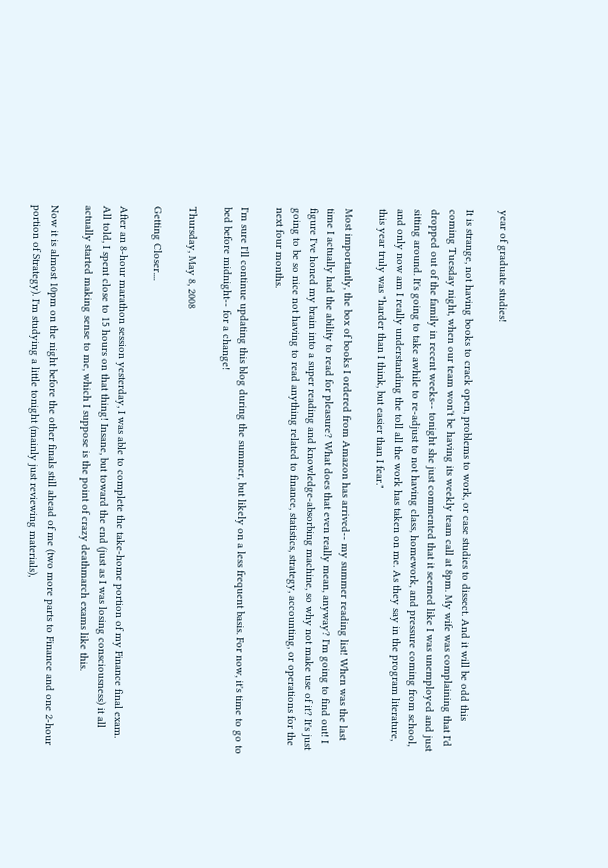year of graduate studies!

It is strange, not having books to crack open, problems to work, or case studies to dissect. And it will be odd this coming Tuesday night, when our team won't be having its weekly team call at 8pm. My wife was complaining that I'd dropped out of the family in recent weeks-- tonight she just commented that it seemed like I was unemployed and just sitting around. It's going to take awhile to re-adjust to not having class, homework, and pressure coming from school, and only now am I really understanding the toll all the work has taken on me. As they say in the program literature, this year truly was "harder than I think, but easier than I fear."

Most importantly, the box of books I ordered from Amazon has arrived-- my summer reading list! When was the last time I actually had the ability to read for pleasure? What does that even really mean, anyway? I'm going to find out! I figure I've honed my brain into a super reading and knowledge-absorbing machine, so why not make use of it? It's just going to be so nice not having to read anything related to finance, statistics, strategy, accounting, or operations for the next four months.

I'm sure I'll continue updating this blog during the summer, but likely on a less frequent basis. For now, it's time to go to bed before midnight-- for a change!

Thursday, May 8, 2008

Getting Closer....

After an 8-hour marathon session yesterday, I was able to complete the take-home portion of my Finance final exam. All told, I spent close to 15 hours on that thing! Insane, but toward the end (just as I was losing consciousness) it all actually started making sense to me, which I suppose is the point of crazy deathmarch exams like this.

Now it is almost 10pm on the night before the other finals still ahead of me (two more parts to Finance and one 2-hour portion of Strategy). I'm studying a little tonight (mainly just reviewing materials),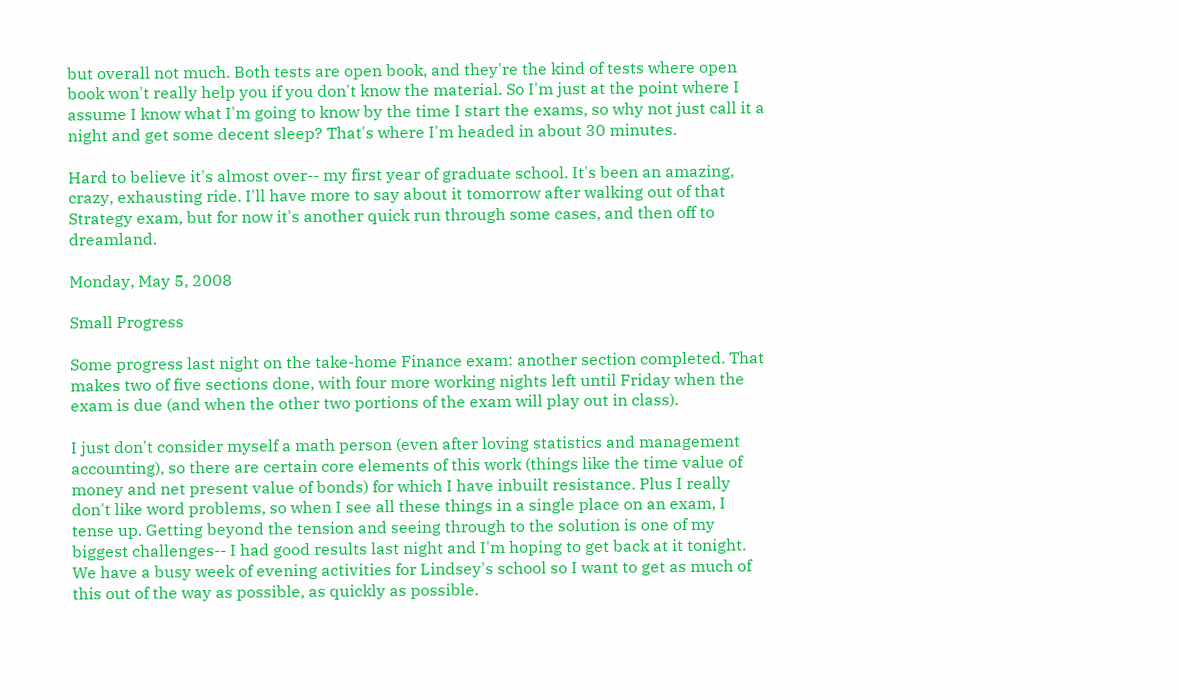but overall not much. Both tests are open book, and they're the kind of tests where open book won't really help you if you don't know the material. So I'm just at the point where I assume I know what I'm going to know by the time I start the exams, so why not just call it a night and get some decent sleep? That's where I'm headed in about 30 minutes.

Hard to believe it's almost over-- my first year of graduate school. It's been an amazing, crazy, exhausting ride. I'll have more to say about it tomorrow after walking out of that Strategy exam, but for now it's another quick run through some cases, and then off to dreamland.

Monday, May 5, 2008

Small Progress

Some progress last night on the take-home Finance exam: another section completed. That makes two of five sections done, with four more working nights left until Friday when the exam is due (and when the other two portions of the exam will play out in class).

I just don't consider myself a math person (even after loving statistics and management accounting), so there are certain core elements of this work (things like the time value of money and net present value of bonds) for which I have inbuilt resistance. Plus I really don't like word problems, so when I see all these things in a single place on an exam, I tense up. Getting beyond the tension and seeing through to the solution is one of my biggest challenges-- I had good results last night and I'm hoping to get back at it tonight. We have a busy week of evening activities for Lindsey's school so I want to get as much of this out of the way as possible, as quickly as possible.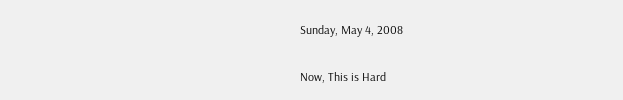Sunday, May 4, 2008

Now, This is Hard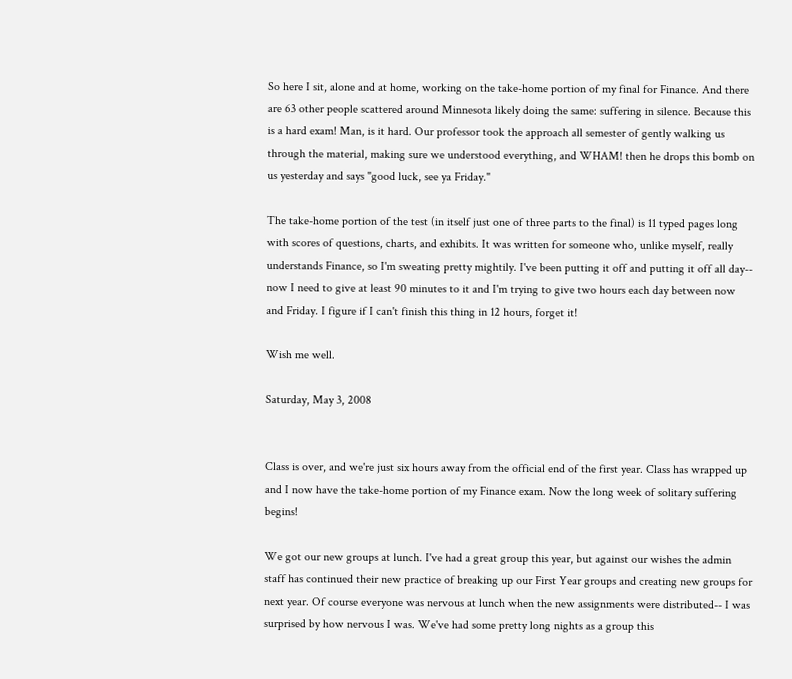So here I sit, alone and at home, working on the take-home portion of my final for Finance. And there are 63 other people scattered around Minnesota likely doing the same: suffering in silence. Because this is a hard exam! Man, is it hard. Our professor took the approach all semester of gently walking us through the material, making sure we understood everything, and WHAM! then he drops this bomb on us yesterday and says "good luck, see ya Friday."

The take-home portion of the test (in itself just one of three parts to the final) is 11 typed pages long with scores of questions, charts, and exhibits. It was written for someone who, unlike myself, really understands Finance, so I'm sweating pretty mightily. I've been putting it off and putting it off all day-- now I need to give at least 90 minutes to it and I'm trying to give two hours each day between now and Friday. I figure if I can't finish this thing in 12 hours, forget it!

Wish me well.

Saturday, May 3, 2008


Class is over, and we're just six hours away from the official end of the first year. Class has wrapped up and I now have the take-home portion of my Finance exam. Now the long week of solitary suffering begins!

We got our new groups at lunch. I've had a great group this year, but against our wishes the admin staff has continued their new practice of breaking up our First Year groups and creating new groups for next year. Of course everyone was nervous at lunch when the new assignments were distributed-- I was surprised by how nervous I was. We've had some pretty long nights as a group this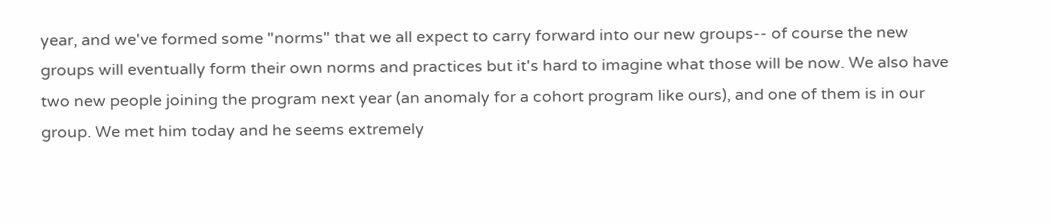year, and we've formed some "norms" that we all expect to carry forward into our new groups-- of course the new groups will eventually form their own norms and practices but it's hard to imagine what those will be now. We also have two new people joining the program next year (an anomaly for a cohort program like ours), and one of them is in our group. We met him today and he seems extremely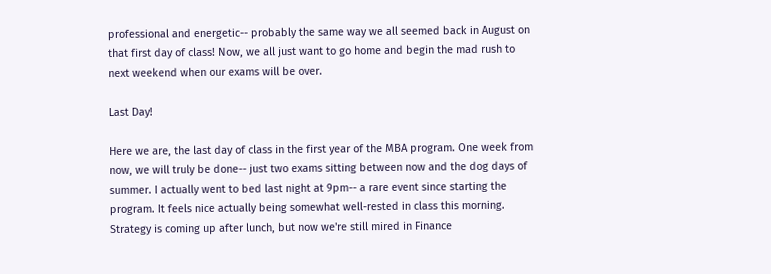professional and energetic-- probably the same way we all seemed back in August on that first day of class! Now, we all just want to go home and begin the mad rush to next weekend when our exams will be over.

Last Day!

Here we are, the last day of class in the first year of the MBA program. One week from now, we will truly be done-- just two exams sitting between now and the dog days of summer. I actually went to bed last night at 9pm-- a rare event since starting the program. It feels nice actually being somewhat well-rested in class this morning. Strategy is coming up after lunch, but now we're still mired in Finance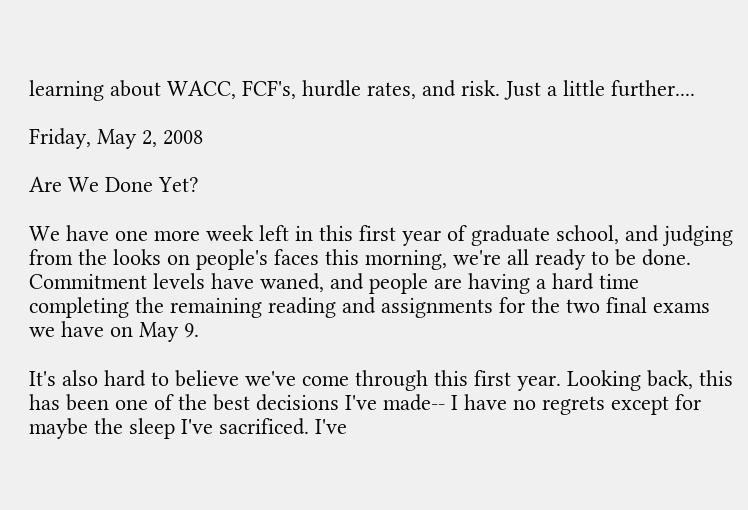learning about WACC, FCF's, hurdle rates, and risk. Just a little further....

Friday, May 2, 2008

Are We Done Yet?

We have one more week left in this first year of graduate school, and judging from the looks on people's faces this morning, we're all ready to be done. Commitment levels have waned, and people are having a hard time completing the remaining reading and assignments for the two final exams we have on May 9.

It's also hard to believe we've come through this first year. Looking back, this has been one of the best decisions I've made-- I have no regrets except for maybe the sleep I've sacrificed. I've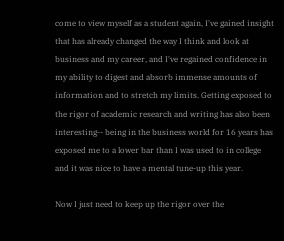come to view myself as a student again, I've gained insight that has already changed the way I think and look at business and my career, and I've regained confidence in my ability to digest and absorb immense amounts of information and to stretch my limits. Getting exposed to the rigor of academic research and writing has also been interesting-- being in the business world for 16 years has exposed me to a lower bar than I was used to in college and it was nice to have a mental tune-up this year.

Now I just need to keep up the rigor over the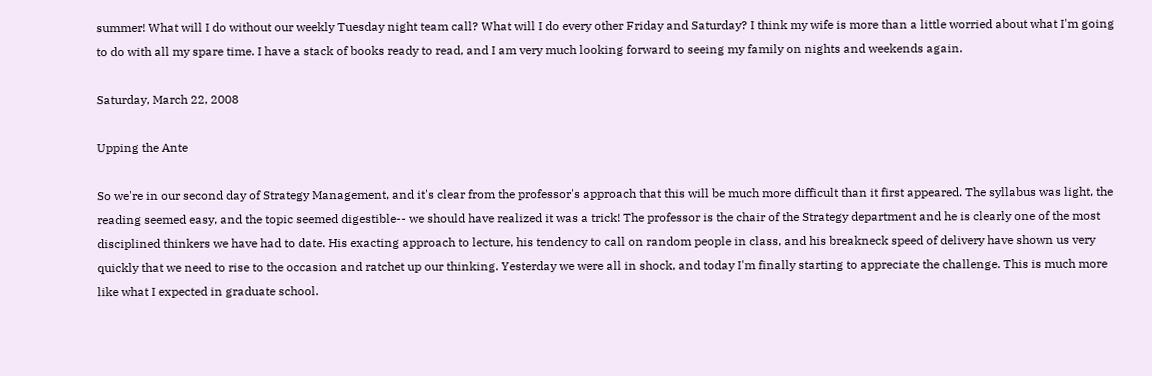summer! What will I do without our weekly Tuesday night team call? What will I do every other Friday and Saturday? I think my wife is more than a little worried about what I'm going to do with all my spare time. I have a stack of books ready to read, and I am very much looking forward to seeing my family on nights and weekends again.

Saturday, March 22, 2008

Upping the Ante

So we're in our second day of Strategy Management, and it's clear from the professor's approach that this will be much more difficult than it first appeared. The syllabus was light, the reading seemed easy, and the topic seemed digestible-- we should have realized it was a trick! The professor is the chair of the Strategy department and he is clearly one of the most disciplined thinkers we have had to date. His exacting approach to lecture, his tendency to call on random people in class, and his breakneck speed of delivery have shown us very quickly that we need to rise to the occasion and ratchet up our thinking. Yesterday we were all in shock, and today I'm finally starting to appreciate the challenge. This is much more like what I expected in graduate school.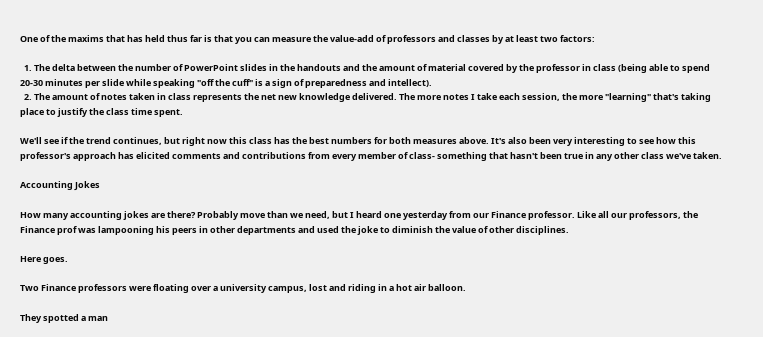One of the maxims that has held thus far is that you can measure the value-add of professors and classes by at least two factors:

  1. The delta between the number of PowerPoint slides in the handouts and the amount of material covered by the professor in class (being able to spend 20-30 minutes per slide while speaking "off the cuff" is a sign of preparedness and intellect).
  2. The amount of notes taken in class represents the net new knowledge delivered. The more notes I take each session, the more "learning" that's taking place to justify the class time spent.

We'll see if the trend continues, but right now this class has the best numbers for both measures above. It's also been very interesting to see how this professor's approach has elicited comments and contributions from every member of class- something that hasn't been true in any other class we've taken.

Accounting Jokes

How many accounting jokes are there? Probably move than we need, but I heard one yesterday from our Finance professor. Like all our professors, the Finance prof was lampooning his peers in other departments and used the joke to diminish the value of other disciplines.

Here goes.

Two Finance professors were floating over a university campus, lost and riding in a hot air balloon.

They spotted a man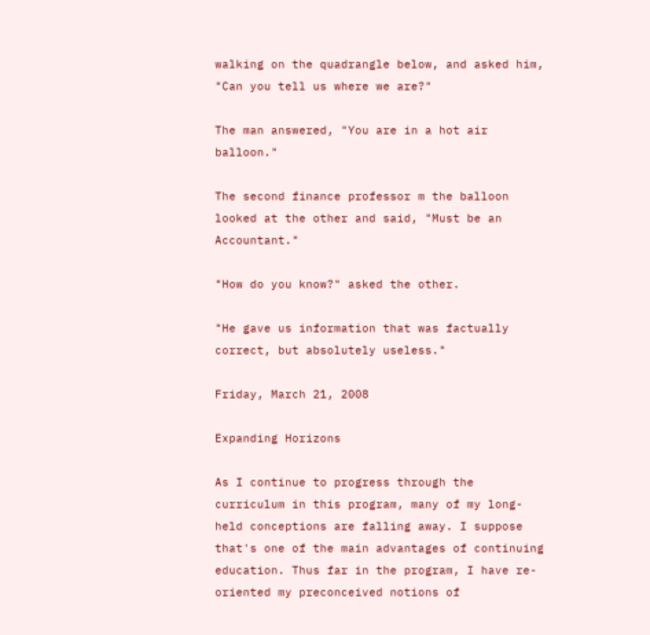walking on the quadrangle below, and asked him, "Can you tell us where we are?"

The man answered, "You are in a hot air balloon."

The second finance professor m the balloon looked at the other and said, "Must be an Accountant."

"How do you know?" asked the other.

"He gave us information that was factually correct, but absolutely useless."

Friday, March 21, 2008

Expanding Horizons

As I continue to progress through the curriculum in this program, many of my long-held conceptions are falling away. I suppose that's one of the main advantages of continuing education. Thus far in the program, I have re-oriented my preconceived notions of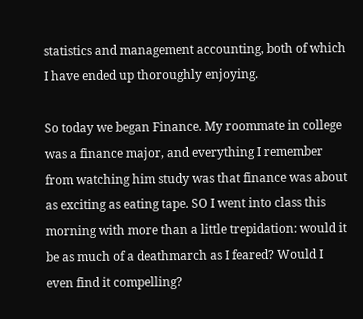statistics and management accounting, both of which I have ended up thoroughly enjoying.

So today we began Finance. My roommate in college was a finance major, and everything I remember from watching him study was that finance was about as exciting as eating tape. SO I went into class this morning with more than a little trepidation: would it be as much of a deathmarch as I feared? Would I even find it compelling?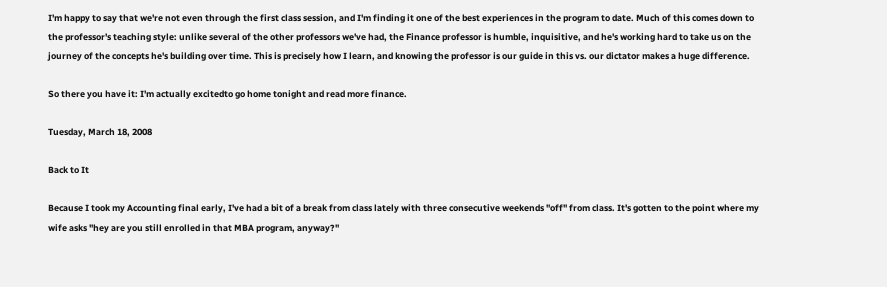I'm happy to say that we're not even through the first class session, and I'm finding it one of the best experiences in the program to date. Much of this comes down to the professor's teaching style: unlike several of the other professors we've had, the Finance professor is humble, inquisitive, and he's working hard to take us on the journey of the concepts he's building over time. This is precisely how I learn, and knowing the professor is our guide in this vs. our dictator makes a huge difference.

So there you have it: I'm actually excitedto go home tonight and read more finance.

Tuesday, March 18, 2008

Back to It

Because I took my Accounting final early, I've had a bit of a break from class lately with three consecutive weekends "off" from class. It's gotten to the point where my wife asks "hey are you still enrolled in that MBA program, anyway?"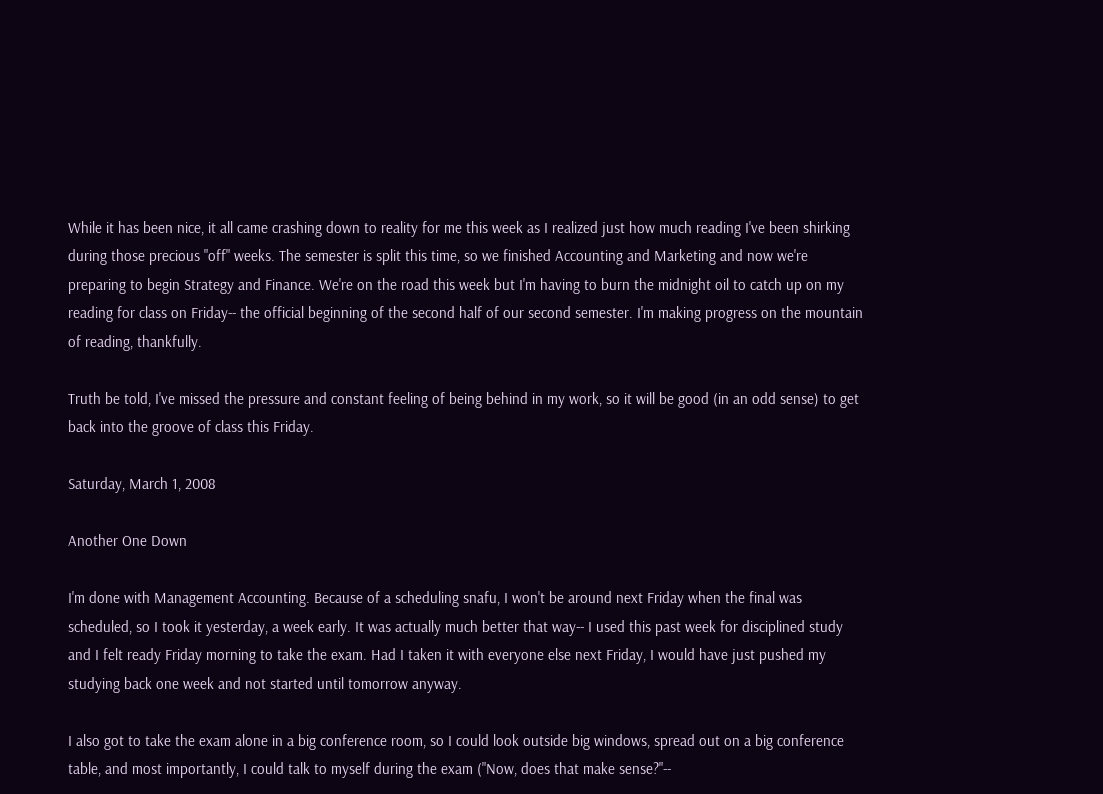While it has been nice, it all came crashing down to reality for me this week as I realized just how much reading I've been shirking during those precious "off" weeks. The semester is split this time, so we finished Accounting and Marketing and now we're preparing to begin Strategy and Finance. We're on the road this week but I'm having to burn the midnight oil to catch up on my reading for class on Friday-- the official beginning of the second half of our second semester. I'm making progress on the mountain of reading, thankfully.

Truth be told, I've missed the pressure and constant feeling of being behind in my work, so it will be good (in an odd sense) to get back into the groove of class this Friday.

Saturday, March 1, 2008

Another One Down

I'm done with Management Accounting. Because of a scheduling snafu, I won't be around next Friday when the final was scheduled, so I took it yesterday, a week early. It was actually much better that way-- I used this past week for disciplined study and I felt ready Friday morning to take the exam. Had I taken it with everyone else next Friday, I would have just pushed my studying back one week and not started until tomorrow anyway.

I also got to take the exam alone in a big conference room, so I could look outside big windows, spread out on a big conference table, and most importantly, I could talk to myself during the exam ("Now, does that make sense?"--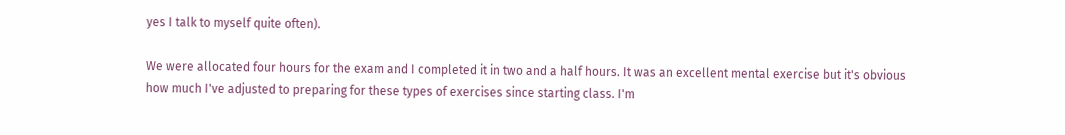yes I talk to myself quite often).

We were allocated four hours for the exam and I completed it in two and a half hours. It was an excellent mental exercise but it's obvious how much I've adjusted to preparing for these types of exercises since starting class. I'm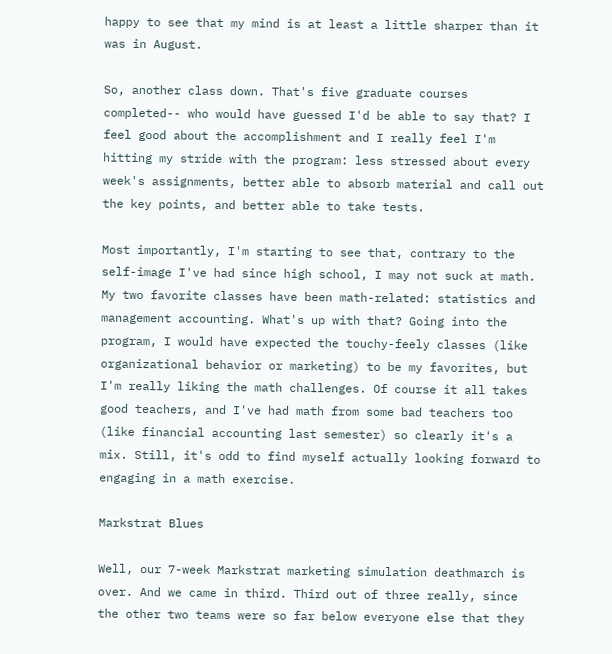happy to see that my mind is at least a little sharper than it was in August.

So, another class down. That's five graduate courses completed-- who would have guessed I'd be able to say that? I feel good about the accomplishment and I really feel I'm hitting my stride with the program: less stressed about every week's assignments, better able to absorb material and call out the key points, and better able to take tests.

Most importantly, I'm starting to see that, contrary to the self-image I've had since high school, I may not suck at math. My two favorite classes have been math-related: statistics and management accounting. What's up with that? Going into the program, I would have expected the touchy-feely classes (like organizational behavior or marketing) to be my favorites, but I'm really liking the math challenges. Of course it all takes good teachers, and I've had math from some bad teachers too (like financial accounting last semester) so clearly it's a mix. Still, it's odd to find myself actually looking forward to engaging in a math exercise.

Markstrat Blues

Well, our 7-week Markstrat marketing simulation deathmarch is over. And we came in third. Third out of three really, since the other two teams were so far below everyone else that they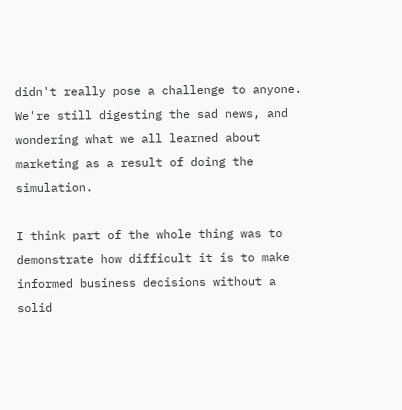didn't really pose a challenge to anyone. We're still digesting the sad news, and wondering what we all learned about marketing as a result of doing the simulation.

I think part of the whole thing was to demonstrate how difficult it is to make informed business decisions without a solid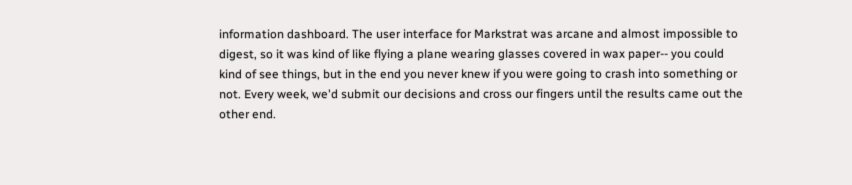information dashboard. The user interface for Markstrat was arcane and almost impossible to digest, so it was kind of like flying a plane wearing glasses covered in wax paper-- you could kind of see things, but in the end you never knew if you were going to crash into something or not. Every week, we'd submit our decisions and cross our fingers until the results came out the other end.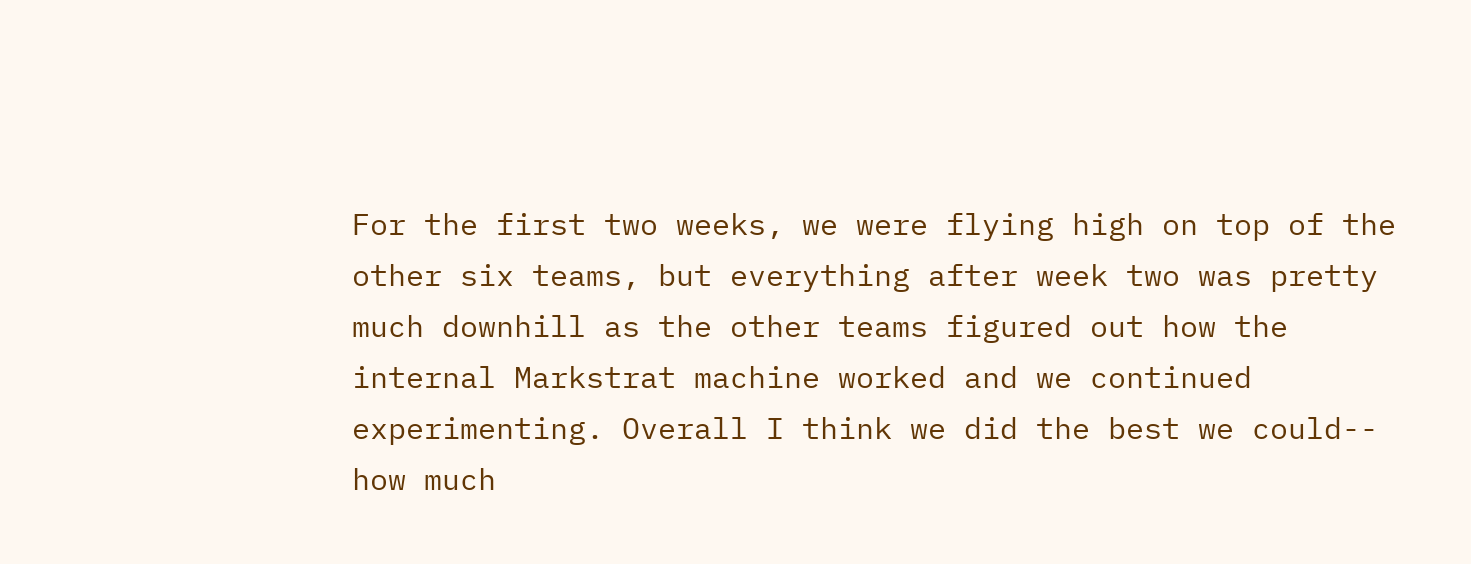For the first two weeks, we were flying high on top of the other six teams, but everything after week two was pretty much downhill as the other teams figured out how the internal Markstrat machine worked and we continued experimenting. Overall I think we did the best we could-- how much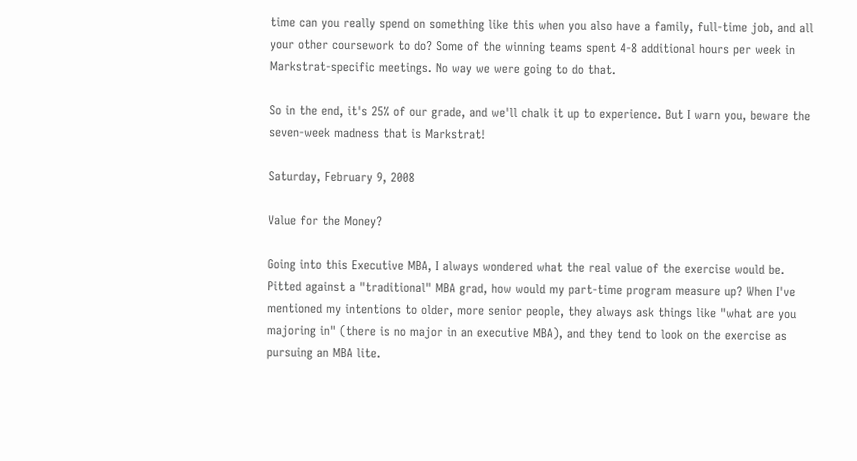time can you really spend on something like this when you also have a family, full-time job, and all your other coursework to do? Some of the winning teams spent 4-8 additional hours per week in Markstrat-specific meetings. No way we were going to do that.

So in the end, it's 25% of our grade, and we'll chalk it up to experience. But I warn you, beware the seven-week madness that is Markstrat!

Saturday, February 9, 2008

Value for the Money?

Going into this Executive MBA, I always wondered what the real value of the exercise would be. Pitted against a "traditional" MBA grad, how would my part-time program measure up? When I've mentioned my intentions to older, more senior people, they always ask things like "what are you majoring in" (there is no major in an executive MBA), and they tend to look on the exercise as pursuing an MBA lite.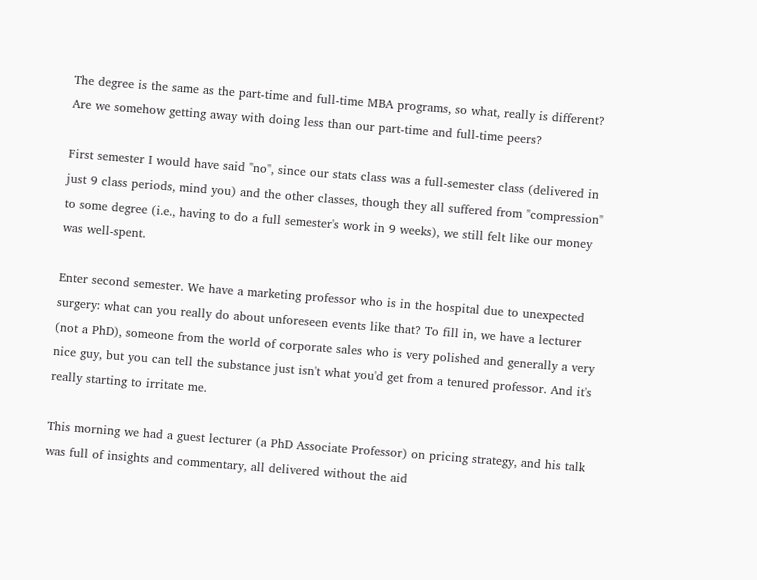The degree is the same as the part-time and full-time MBA programs, so what, really is different? Are we somehow getting away with doing less than our part-time and full-time peers?

First semester I would have said "no", since our stats class was a full-semester class (delivered in just 9 class periods, mind you) and the other classes, though they all suffered from "compression" to some degree (i.e., having to do a full semester's work in 9 weeks), we still felt like our money was well-spent.

Enter second semester. We have a marketing professor who is in the hospital due to unexpected surgery: what can you really do about unforeseen events like that? To fill in, we have a lecturer (not a PhD), someone from the world of corporate sales who is very polished and generally a very nice guy, but you can tell the substance just isn't what you'd get from a tenured professor. And it's really starting to irritate me.

This morning we had a guest lecturer (a PhD Associate Professor) on pricing strategy, and his talk was full of insights and commentary, all delivered without the aid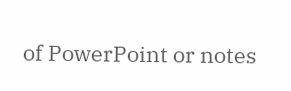of PowerPoint or notes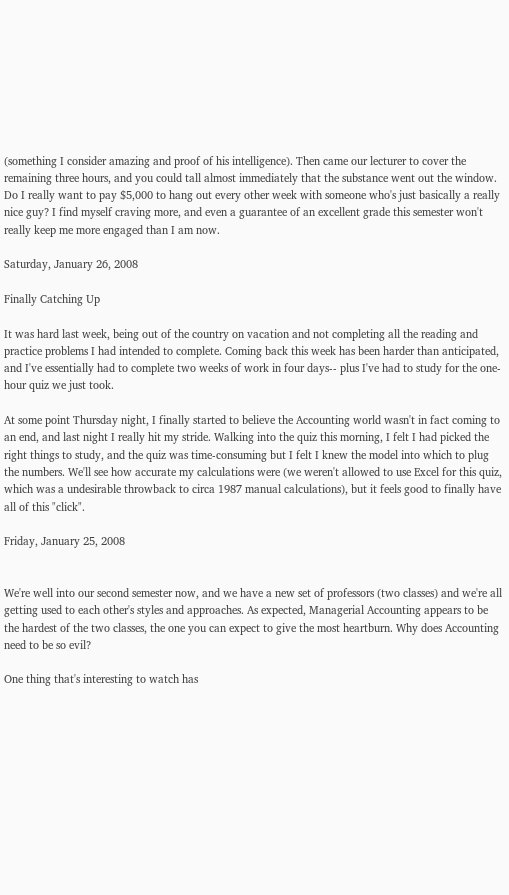(something I consider amazing and proof of his intelligence). Then came our lecturer to cover the remaining three hours, and you could tall almost immediately that the substance went out the window. Do I really want to pay $5,000 to hang out every other week with someone who's just basically a really nice guy? I find myself craving more, and even a guarantee of an excellent grade this semester won't really keep me more engaged than I am now.

Saturday, January 26, 2008

Finally Catching Up

It was hard last week, being out of the country on vacation and not completing all the reading and practice problems I had intended to complete. Coming back this week has been harder than anticipated, and I've essentially had to complete two weeks of work in four days-- plus I've had to study for the one-hour quiz we just took.

At some point Thursday night, I finally started to believe the Accounting world wasn't in fact coming to an end, and last night I really hit my stride. Walking into the quiz this morning, I felt I had picked the right things to study, and the quiz was time-consuming but I felt I knew the model into which to plug the numbers. We'll see how accurate my calculations were (we weren't allowed to use Excel for this quiz, which was a undesirable throwback to circa 1987 manual calculations), but it feels good to finally have all of this "click".

Friday, January 25, 2008


We're well into our second semester now, and we have a new set of professors (two classes) and we're all getting used to each other's styles and approaches. As expected, Managerial Accounting appears to be the hardest of the two classes, the one you can expect to give the most heartburn. Why does Accounting need to be so evil?

One thing that's interesting to watch has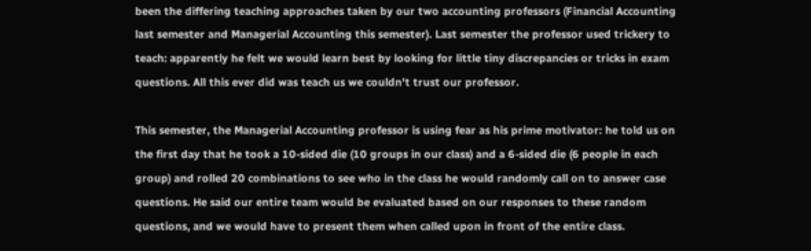been the differing teaching approaches taken by our two accounting professors (Financial Accounting last semester and Managerial Accounting this semester). Last semester the professor used trickery to teach: apparently he felt we would learn best by looking for little tiny discrepancies or tricks in exam questions. All this ever did was teach us we couldn't trust our professor.

This semester, the Managerial Accounting professor is using fear as his prime motivator: he told us on the first day that he took a 10-sided die (10 groups in our class) and a 6-sided die (6 people in each group) and rolled 20 combinations to see who in the class he would randomly call on to answer case questions. He said our entire team would be evaluated based on our responses to these random questions, and we would have to present them when called upon in front of the entire class.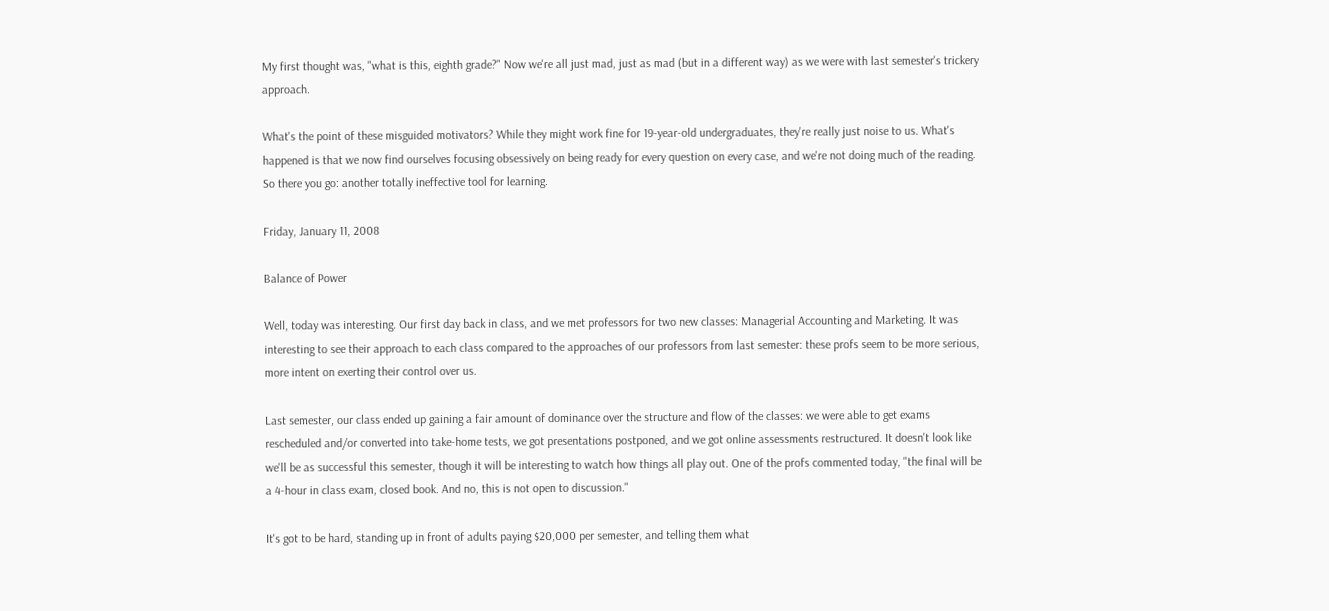My first thought was, "what is this, eighth grade?" Now we're all just mad, just as mad (but in a different way) as we were with last semester's trickery approach.

What's the point of these misguided motivators? While they might work fine for 19-year-old undergraduates, they're really just noise to us. What's happened is that we now find ourselves focusing obsessively on being ready for every question on every case, and we're not doing much of the reading. So there you go: another totally ineffective tool for learning.

Friday, January 11, 2008

Balance of Power

Well, today was interesting. Our first day back in class, and we met professors for two new classes: Managerial Accounting and Marketing. It was interesting to see their approach to each class compared to the approaches of our professors from last semester: these profs seem to be more serious, more intent on exerting their control over us.

Last semester, our class ended up gaining a fair amount of dominance over the structure and flow of the classes: we were able to get exams rescheduled and/or converted into take-home tests, we got presentations postponed, and we got online assessments restructured. It doesn't look like we'll be as successful this semester, though it will be interesting to watch how things all play out. One of the profs commented today, "the final will be a 4-hour in class exam, closed book. And no, this is not open to discussion."

It's got to be hard, standing up in front of adults paying $20,000 per semester, and telling them what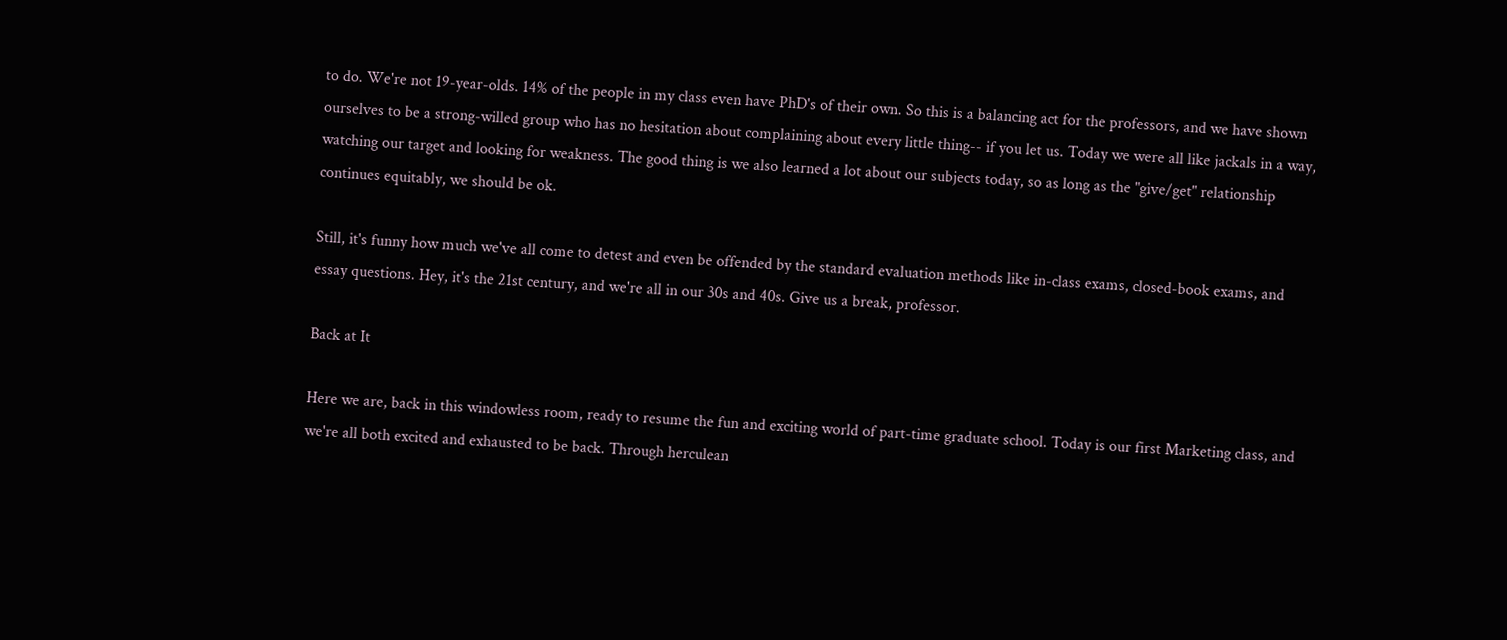to do. We're not 19-year-olds. 14% of the people in my class even have PhD's of their own. So this is a balancing act for the professors, and we have shown ourselves to be a strong-willed group who has no hesitation about complaining about every little thing-- if you let us. Today we were all like jackals in a way, watching our target and looking for weakness. The good thing is we also learned a lot about our subjects today, so as long as the "give/get" relationship continues equitably, we should be ok.

Still, it's funny how much we've all come to detest and even be offended by the standard evaluation methods like in-class exams, closed-book exams, and essay questions. Hey, it's the 21st century, and we're all in our 30s and 40s. Give us a break, professor.

Back at It

Here we are, back in this windowless room, ready to resume the fun and exciting world of part-time graduate school. Today is our first Marketing class, and we're all both excited and exhausted to be back. Through herculean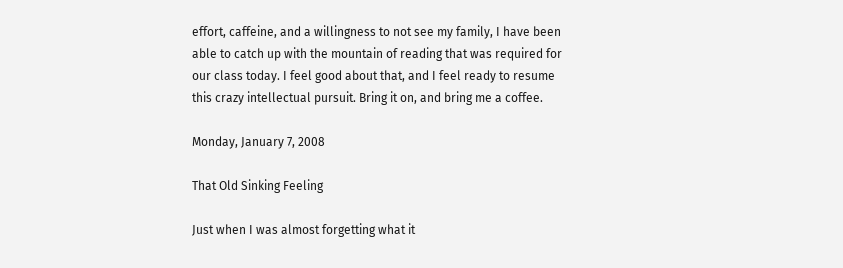effort, caffeine, and a willingness to not see my family, I have been able to catch up with the mountain of reading that was required for our class today. I feel good about that, and I feel ready to resume this crazy intellectual pursuit. Bring it on, and bring me a coffee.

Monday, January 7, 2008

That Old Sinking Feeling

Just when I was almost forgetting what it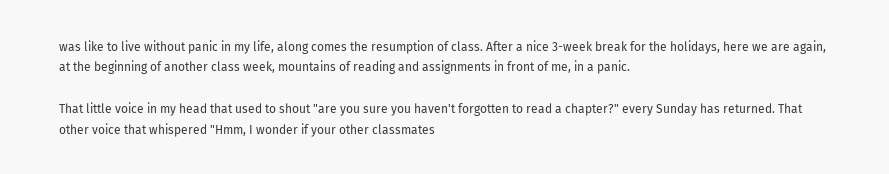was like to live without panic in my life, along comes the resumption of class. After a nice 3-week break for the holidays, here we are again, at the beginning of another class week, mountains of reading and assignments in front of me, in a panic.

That little voice in my head that used to shout "are you sure you haven't forgotten to read a chapter?" every Sunday has returned. That other voice that whispered "Hmm, I wonder if your other classmates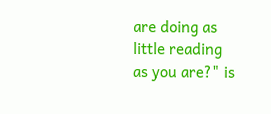are doing as little reading as you are?" is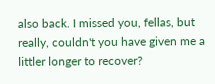also back. I missed you, fellas, but really, couldn't you have given me a littler longer to recover?